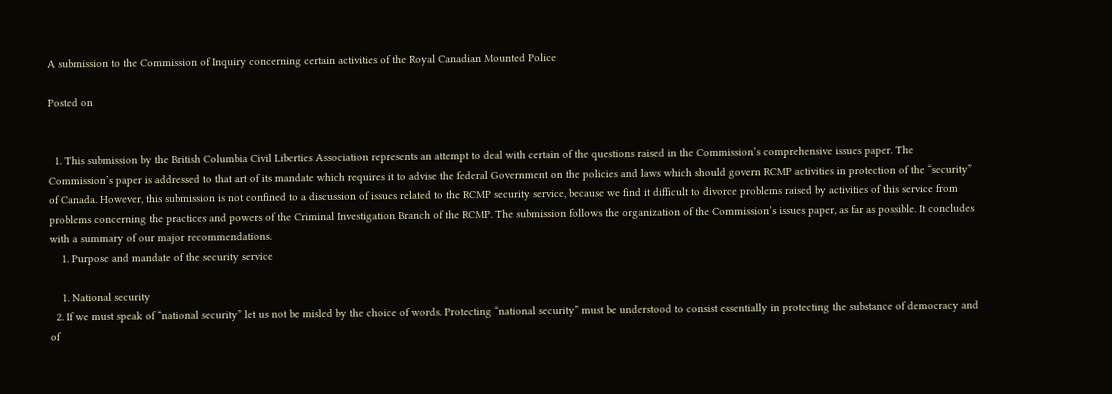A submission to the Commission of Inquiry concerning certain activities of the Royal Canadian Mounted Police

Posted on


  1. This submission by the British Columbia Civil Liberties Association represents an attempt to deal with certain of the questions raised in the Commission’s comprehensive issues paper. The Commission’s paper is addressed to that art of its mandate which requires it to advise the federal Government on the policies and laws which should govern RCMP activities in protection of the “security” of Canada. However, this submission is not confined to a discussion of issues related to the RCMP security service, because we find it difficult to divorce problems raised by activities of this service from problems concerning the practices and powers of the Criminal Investigation Branch of the RCMP. The submission follows the organization of the Commission’s issues paper, as far as possible. It concludes with a summary of our major recommendations.
    1. Purpose and mandate of the security service

    1. National security
  2. If we must speak of “national security” let us not be misled by the choice of words. Protecting “national security” must be understood to consist essentially in protecting the substance of democracy and of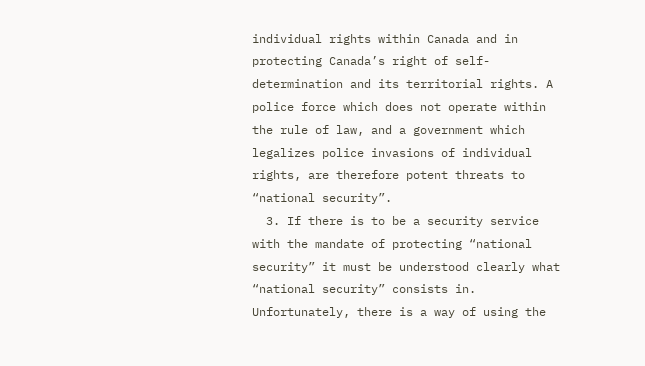individual rights within Canada and in protecting Canada’s right of self-determination and its territorial rights. A police force which does not operate within the rule of law, and a government which legalizes police invasions of individual rights, are therefore potent threats to “national security”.
  3. If there is to be a security service with the mandate of protecting “national security” it must be understood clearly what “national security” consists in. Unfortunately, there is a way of using the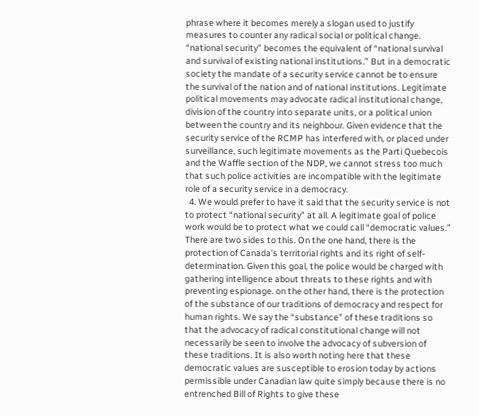phrase where it becomes merely a slogan used to justify measures to counter any radical social or political change. “national security” becomes the equivalent of “national survival and survival of existing national institutions.” But in a democratic society the mandate of a security service cannot be to ensure the survival of the nation and of national institutions. Legitimate political movements may advocate radical institutional change, division of the country into separate units, or a political union between the country and its neighbour. Given evidence that the security service of the RCMP has interfered with, or placed under surveillance, such legitimate movements as the Parti Quebecois and the Waffle section of the NDP, we cannot stress too much that such police activities are incompatible with the legitimate role of a security service in a democracy.
  4. We would prefer to have it said that the security service is not to protect “national security” at all. A legitimate goal of police work would be to protect what we could call “democratic values.” There are two sides to this. On the one hand, there is the protection of Canada’s territorial rights and its right of self-determination. Given this goal, the police would be charged with gathering intelligence about threats to these rights and with preventing espionage. on the other hand, there is the protection of the substance of our traditions of democracy and respect for human rights. We say the “substance” of these traditions so that the advocacy of radical constitutional change will not necessarily be seen to involve the advocacy of subversion of these traditions. It is also worth noting here that these democratic values are susceptible to erosion today by actions permissible under Canadian law quite simply because there is no entrenched Bill of Rights to give these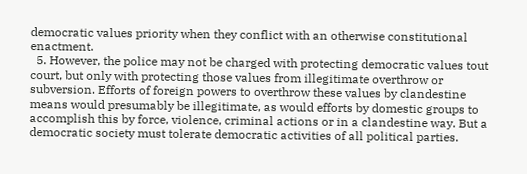democratic values priority when they conflict with an otherwise constitutional enactment.
  5. However, the police may not be charged with protecting democratic values tout court, but only with protecting those values from illegitimate overthrow or subversion. Efforts of foreign powers to overthrow these values by clandestine means would presumably be illegitimate, as would efforts by domestic groups to accomplish this by force, violence, criminal actions or in a clandestine way. But a democratic society must tolerate democratic activities of all political parties.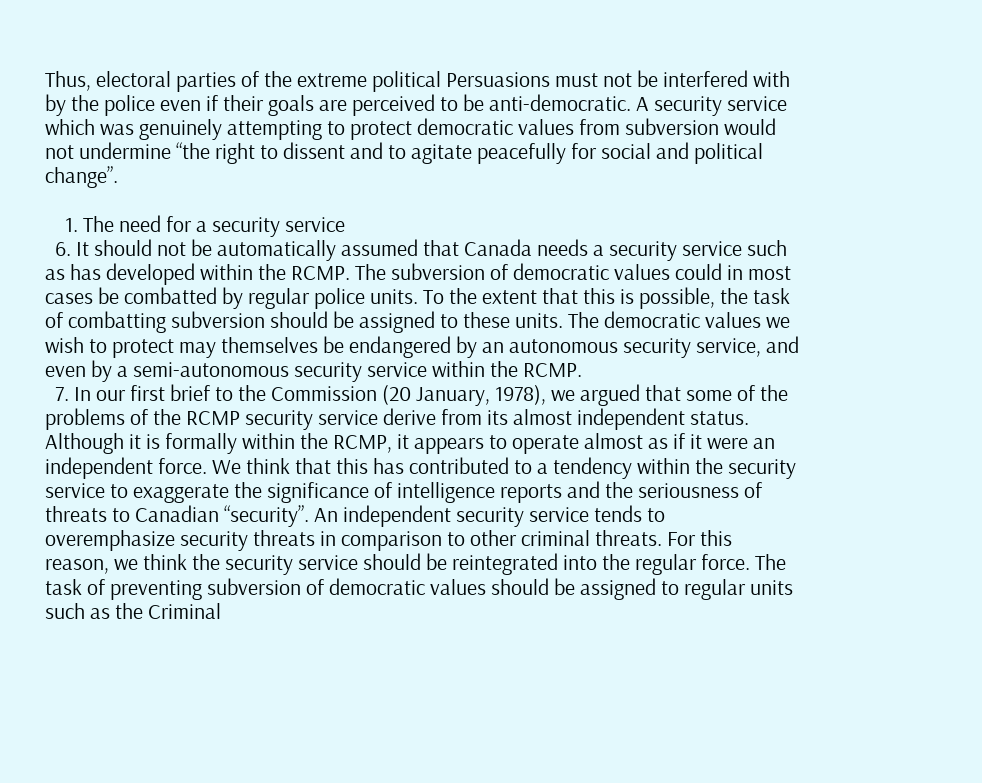Thus, electoral parties of the extreme political Persuasions must not be interfered with by the police even if their goals are perceived to be anti-democratic. A security service which was genuinely attempting to protect democratic values from subversion would not undermine “the right to dissent and to agitate peacefully for social and political change”.

    1. The need for a security service
  6. It should not be automatically assumed that Canada needs a security service such as has developed within the RCMP. The subversion of democratic values could in most cases be combatted by regular police units. To the extent that this is possible, the task of combatting subversion should be assigned to these units. The democratic values we wish to protect may themselves be endangered by an autonomous security service, and even by a semi-autonomous security service within the RCMP.
  7. In our first brief to the Commission (20 January, 1978), we argued that some of the problems of the RCMP security service derive from its almost independent status. Although it is formally within the RCMP, it appears to operate almost as if it were an independent force. We think that this has contributed to a tendency within the security service to exaggerate the significance of intelligence reports and the seriousness of threats to Canadian “security”. An independent security service tends to overemphasize security threats in comparison to other criminal threats. For this reason, we think the security service should be reintegrated into the regular force. The task of preventing subversion of democratic values should be assigned to regular units such as the Criminal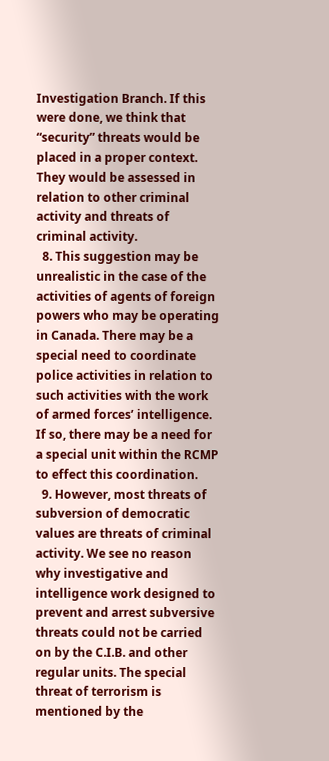Investigation Branch. If this were done, we think that “security” threats would be placed in a proper context. They would be assessed in relation to other criminal activity and threats of criminal activity.
  8. This suggestion may be unrealistic in the case of the activities of agents of foreign powers who may be operating in Canada. There may be a special need to coordinate police activities in relation to such activities with the work of armed forces’ intelligence. If so, there may be a need for a special unit within the RCMP to effect this coordination.
  9. However, most threats of subversion of democratic values are threats of criminal activity. We see no reason why investigative and intelligence work designed to prevent and arrest subversive threats could not be carried on by the C.I.B. and other regular units. The special threat of terrorism is mentioned by the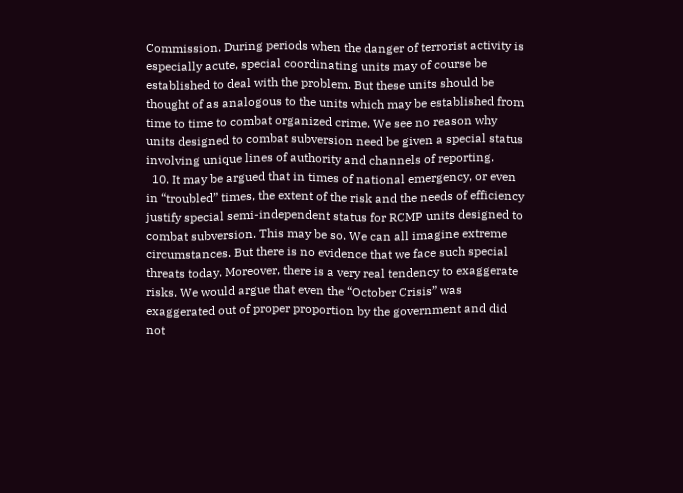Commission. During periods when the danger of terrorist activity is especially acute, special coordinating units may of course be established to deal with the problem. But these units should be thought of as analogous to the units which may be established from time to time to combat organized crime. We see no reason why units designed to combat subversion need be given a special status involving unique lines of authority and channels of reporting.
  10. It may be argued that in times of national emergency, or even in “troubled” times, the extent of the risk and the needs of efficiency justify special semi-independent status for RCMP units designed to combat subversion. This may be so. We can all imagine extreme circumstances. But there is no evidence that we face such special threats today. Moreover, there is a very real tendency to exaggerate risks. We would argue that even the “October Crisis” was exaggerated out of proper proportion by the government and did not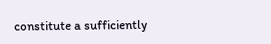constitute a sufficiently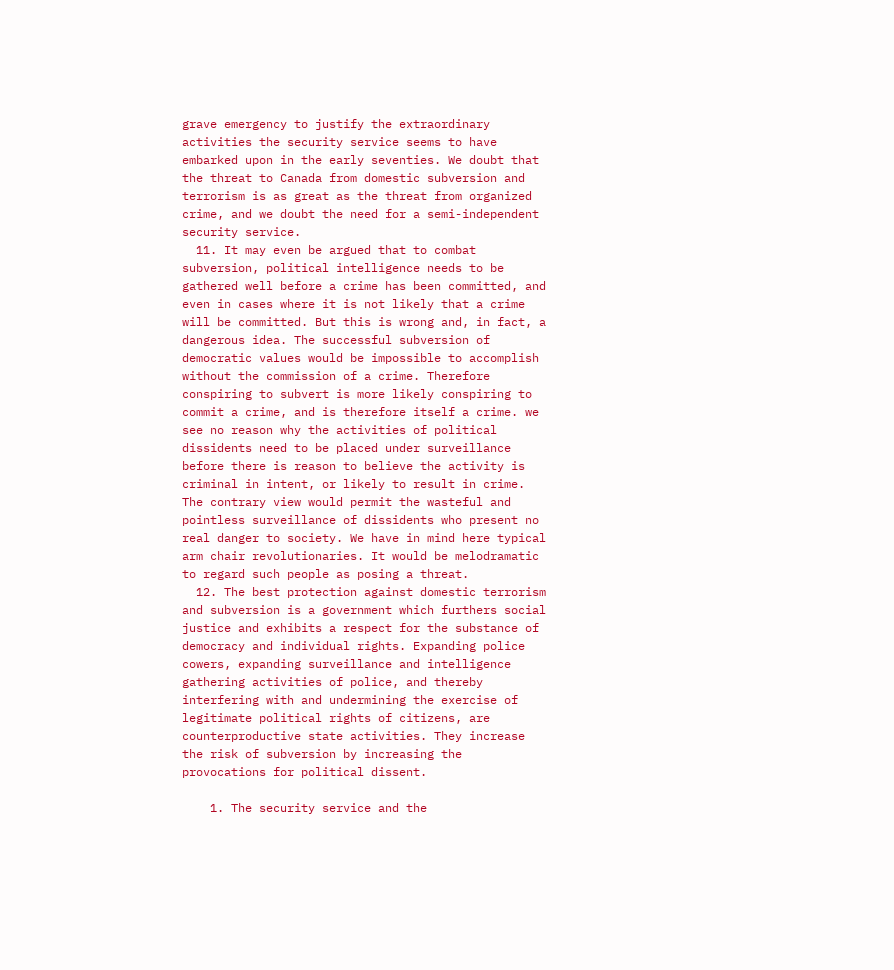grave emergency to justify the extraordinary activities the security service seems to have embarked upon in the early seventies. We doubt that the threat to Canada from domestic subversion and terrorism is as great as the threat from organized crime, and we doubt the need for a semi-independent security service.
  11. It may even be argued that to combat subversion, political intelligence needs to be gathered well before a crime has been committed, and even in cases where it is not likely that a crime will be committed. But this is wrong and, in fact, a dangerous idea. The successful subversion of democratic values would be impossible to accomplish without the commission of a crime. Therefore conspiring to subvert is more likely conspiring to commit a crime, and is therefore itself a crime. we see no reason why the activities of political dissidents need to be placed under surveillance before there is reason to believe the activity is criminal in intent, or likely to result in crime. The contrary view would permit the wasteful and pointless surveillance of dissidents who present no real danger to society. We have in mind here typical arm chair revolutionaries. It would be melodramatic to regard such people as posing a threat.
  12. The best protection against domestic terrorism and subversion is a government which furthers social justice and exhibits a respect for the substance of democracy and individual rights. Expanding police cowers, expanding surveillance and intelligence gathering activities of police, and thereby interfering with and undermining the exercise of legitimate political rights of citizens, are counterproductive state activities. They increase the risk of subversion by increasing the provocations for political dissent.

    1. The security service and the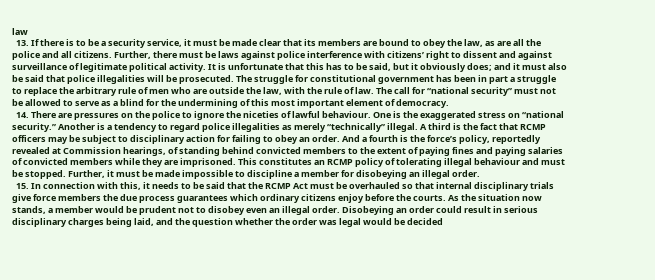law
  13. If there is to be a security service, it must be made clear that its members are bound to obey the law, as are all the police and all citizens. Further, there must be laws against police interference with citizens’ right to dissent and against surveillance of legitimate political activity. It is unfortunate that this has to be said, but it obviously does; and it must also be said that police illegalities will be prosecuted. The struggle for constitutional government has been in part a struggle to replace the arbitrary rule of men who are outside the law, with the rule of law. The call for “national security” must not be allowed to serve as a blind for the undermining of this most important element of democracy.
  14. There are pressures on the police to ignore the niceties of lawful behaviour. One is the exaggerated stress on “national security.” Another is a tendency to regard police illegalities as merely “technically” illegal. A third is the fact that RCMP officers may be subject to disciplinary action for failing to obey an order. And a fourth is the force’s policy, reportedly revealed at Commission hearings, of standing behind convicted members to the extent of paying fines and paying salaries of convicted members while they are imprisoned. This constitutes an RCMP policy of tolerating illegal behaviour and must be stopped. Further, it must be made impossible to discipline a member for disobeying an illegal order.
  15. In connection with this, it needs to be said that the RCMP Act must be overhauled so that internal disciplinary trials give force members the due process guarantees which ordinary citizens enjoy before the courts. As the situation now stands, a member would be prudent not to disobey even an illegal order. Disobeying an order could result in serious disciplinary charges being laid, and the question whether the order was legal would be decided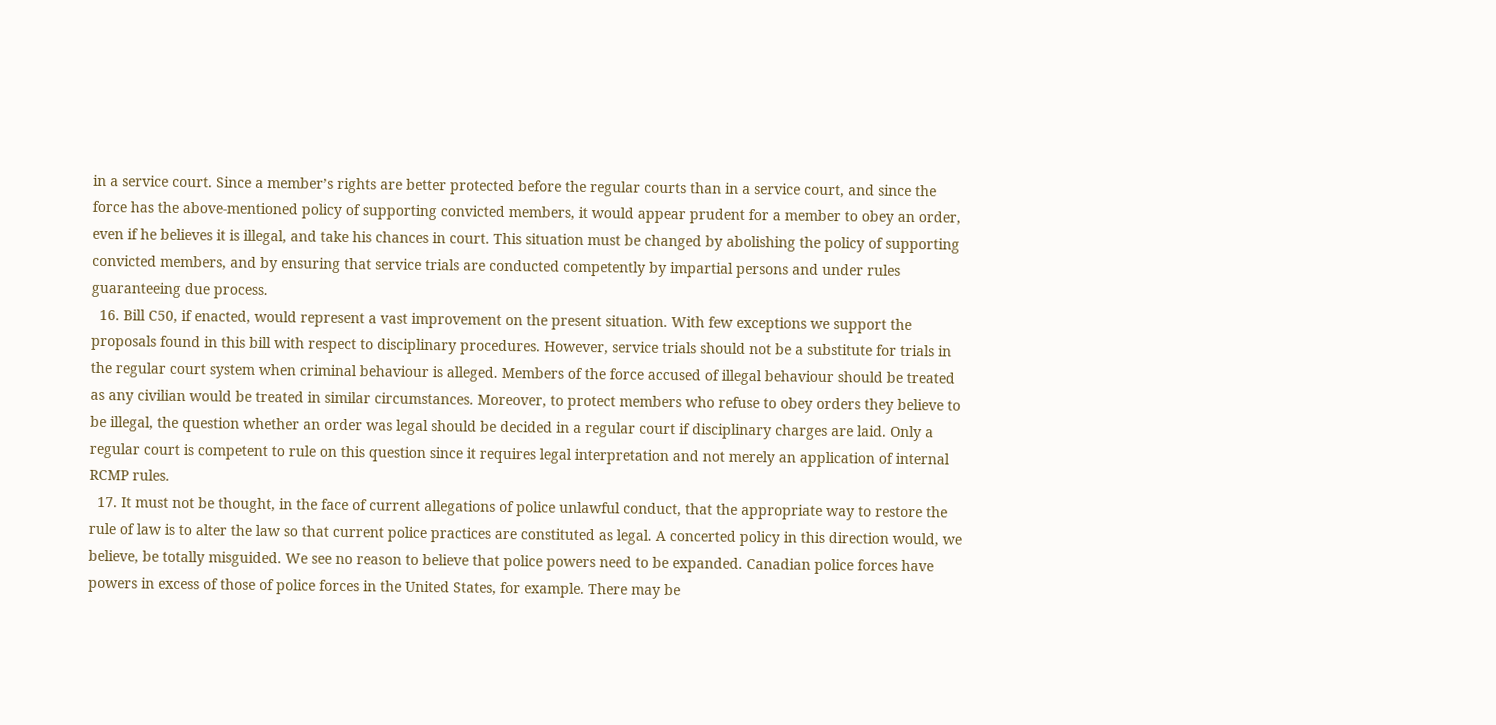in a service court. Since a member’s rights are better protected before the regular courts than in a service court, and since the force has the above-mentioned policy of supporting convicted members, it would appear prudent for a member to obey an order, even if he believes it is illegal, and take his chances in court. This situation must be changed by abolishing the policy of supporting convicted members, and by ensuring that service trials are conducted competently by impartial persons and under rules guaranteeing due process.
  16. Bill C50, if enacted, would represent a vast improvement on the present situation. With few exceptions we support the proposals found in this bill with respect to disciplinary procedures. However, service trials should not be a substitute for trials in the regular court system when criminal behaviour is alleged. Members of the force accused of illegal behaviour should be treated as any civilian would be treated in similar circumstances. Moreover, to protect members who refuse to obey orders they believe to be illegal, the question whether an order was legal should be decided in a regular court if disciplinary charges are laid. Only a regular court is competent to rule on this question since it requires legal interpretation and not merely an application of internal RCMP rules.
  17. It must not be thought, in the face of current allegations of police unlawful conduct, that the appropriate way to restore the rule of law is to alter the law so that current police practices are constituted as legal. A concerted policy in this direction would, we believe, be totally misguided. We see no reason to believe that police powers need to be expanded. Canadian police forces have powers in excess of those of police forces in the United States, for example. There may be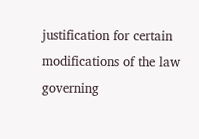justification for certain modifications of the law governing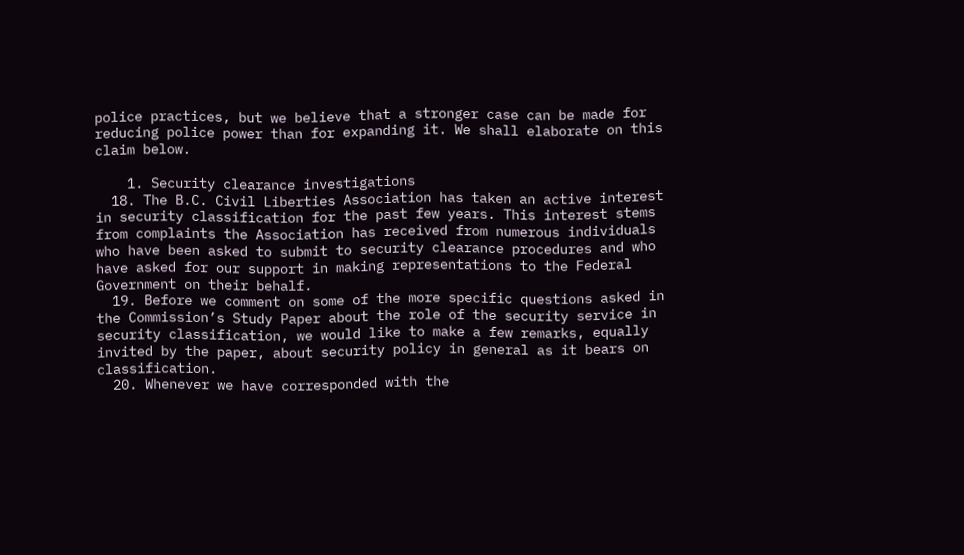police practices, but we believe that a stronger case can be made for reducing police power than for expanding it. We shall elaborate on this claim below.

    1. Security clearance investigations
  18. The B.C. Civil Liberties Association has taken an active interest in security classification for the past few years. This interest stems from complaints the Association has received from numerous individuals who have been asked to submit to security clearance procedures and who have asked for our support in making representations to the Federal Government on their behalf.
  19. Before we comment on some of the more specific questions asked in the Commission’s Study Paper about the role of the security service in security classification, we would like to make a few remarks, equally invited by the paper, about security policy in general as it bears on classification.
  20. Whenever we have corresponded with the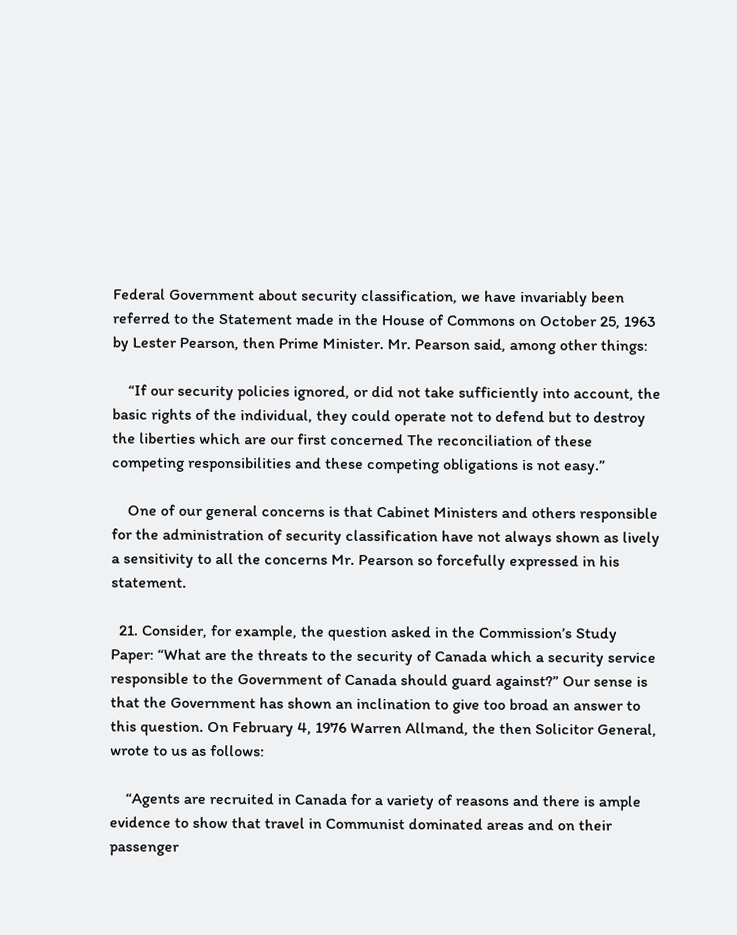Federal Government about security classification, we have invariably been referred to the Statement made in the House of Commons on October 25, 1963 by Lester Pearson, then Prime Minister. Mr. Pearson said, among other things:

    “If our security policies ignored, or did not take sufficiently into account, the basic rights of the individual, they could operate not to defend but to destroy the liberties which are our first concerned The reconciliation of these competing responsibilities and these competing obligations is not easy.”

    One of our general concerns is that Cabinet Ministers and others responsible for the administration of security classification have not always shown as lively a sensitivity to all the concerns Mr. Pearson so forcefully expressed in his statement.

  21. Consider, for example, the question asked in the Commission’s Study Paper: “What are the threats to the security of Canada which a security service responsible to the Government of Canada should guard against?” Our sense is that the Government has shown an inclination to give too broad an answer to this question. On February 4, 1976 Warren Allmand, the then Solicitor General, wrote to us as follows:

    “Agents are recruited in Canada for a variety of reasons and there is ample evidence to show that travel in Communist dominated areas and on their passenger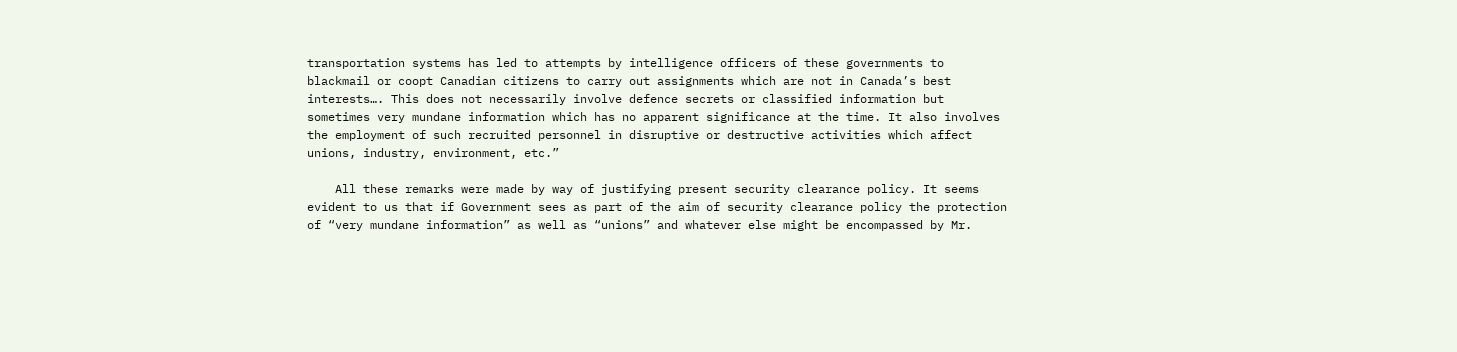transportation systems has led to attempts by intelligence officers of these governments to blackmail or coopt Canadian citizens to carry out assignments which are not in Canada’s best interests…. This does not necessarily involve defence secrets or classified information but sometimes very mundane information which has no apparent significance at the time. It also involves the employment of such recruited personnel in disruptive or destructive activities which affect unions, industry, environment, etc.”

    All these remarks were made by way of justifying present security clearance policy. It seems evident to us that if Government sees as part of the aim of security clearance policy the protection of “very mundane information” as well as “unions” and whatever else might be encompassed by Mr.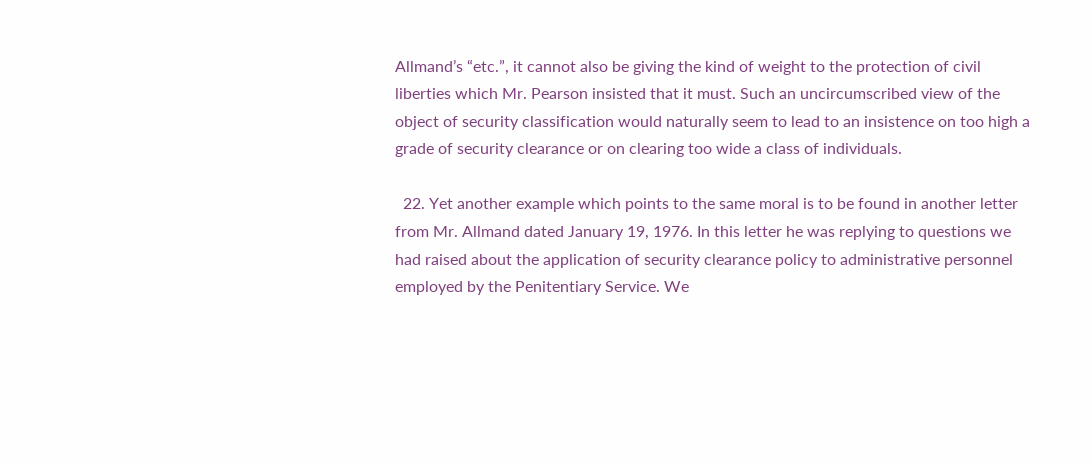Allmand’s “etc.”, it cannot also be giving the kind of weight to the protection of civil liberties which Mr. Pearson insisted that it must. Such an uncircumscribed view of the object of security classification would naturally seem to lead to an insistence on too high a grade of security clearance or on clearing too wide a class of individuals.

  22. Yet another example which points to the same moral is to be found in another letter from Mr. Allmand dated January 19, 1976. In this letter he was replying to questions we had raised about the application of security clearance policy to administrative personnel employed by the Penitentiary Service. We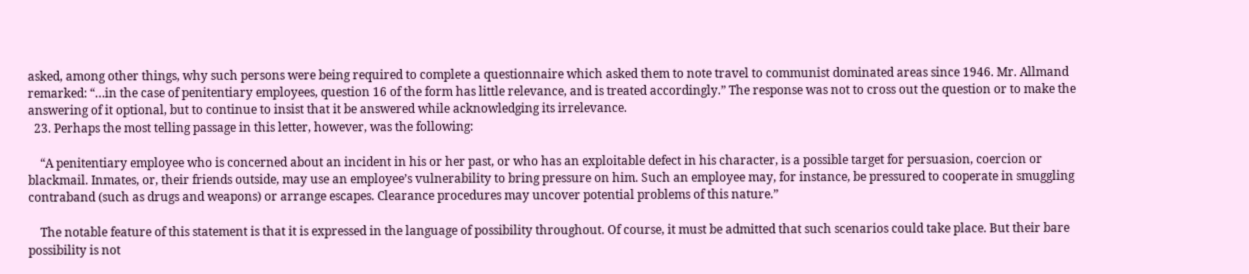asked, among other things, why such persons were being required to complete a questionnaire which asked them to note travel to communist dominated areas since 1946. Mr. Allmand remarked: “…in the case of penitentiary employees, question 16 of the form has little relevance, and is treated accordingly.” The response was not to cross out the question or to make the answering of it optional, but to continue to insist that it be answered while acknowledging its irrelevance.
  23. Perhaps the most telling passage in this letter, however, was the following:

    “A penitentiary employee who is concerned about an incident in his or her past, or who has an exploitable defect in his character, is a possible target for persuasion, coercion or blackmail. Inmates, or, their friends outside, may use an employee’s vulnerability to bring pressure on him. Such an employee may, for instance, be pressured to cooperate in smuggling contraband (such as drugs and weapons) or arrange escapes. Clearance procedures may uncover potential problems of this nature.”

    The notable feature of this statement is that it is expressed in the language of possibility throughout. Of course, it must be admitted that such scenarios could take place. But their bare possibility is not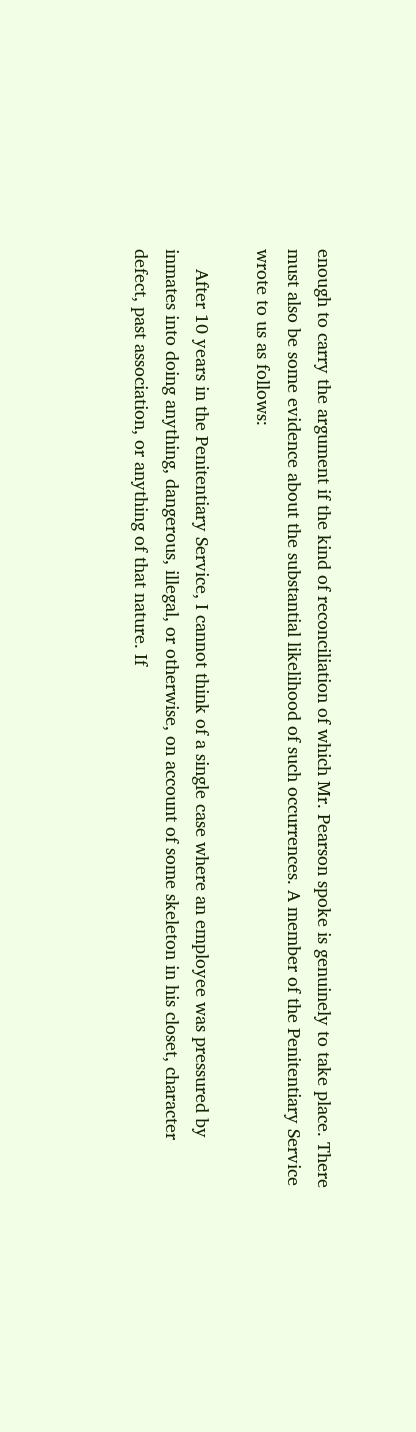enough to carry the argument if the kind of reconciliation of which Mr. Pearson spoke is genuinely to take place. There must also be some evidence about the substantial likelihood of such occurrences. A member of the Penitentiary Service wrote to us as follows:

    After 10 years in the Penitentiary Service, I cannot think of a single case where an employee was pressured by inmates into doing anything, dangerous, illegal, or otherwise, on account of some skeleton in his closet, character defect, past association, or anything of that nature. If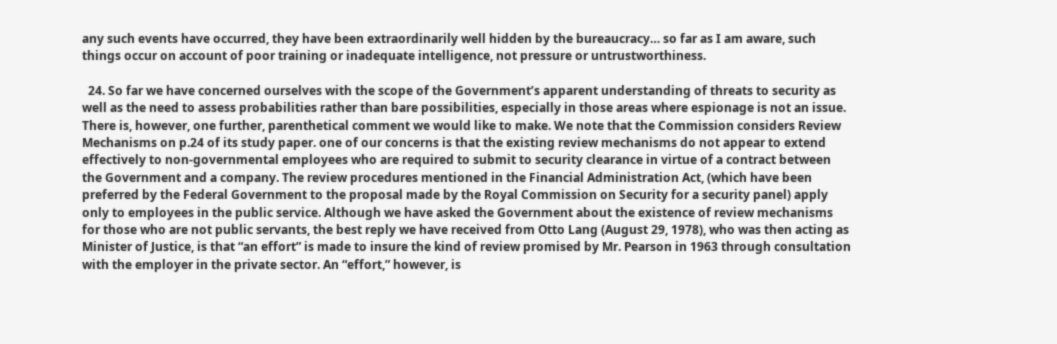any such events have occurred, they have been extraordinarily well hidden by the bureaucracy… so far as I am aware, such things occur on account of poor training or inadequate intelligence, not pressure or untrustworthiness.

  24. So far we have concerned ourselves with the scope of the Government’s apparent understanding of threats to security as well as the need to assess probabilities rather than bare possibilities, especially in those areas where espionage is not an issue. There is, however, one further, parenthetical comment we would like to make. We note that the Commission considers Review Mechanisms on p.24 of its study paper. one of our concerns is that the existing review mechanisms do not appear to extend effectively to non-governmental employees who are required to submit to security clearance in virtue of a contract between the Government and a company. The review procedures mentioned in the Financial Administration Act, (which have been preferred by the Federal Government to the proposal made by the Royal Commission on Security for a security panel) apply only to employees in the public service. Although we have asked the Government about the existence of review mechanisms for those who are not public servants, the best reply we have received from Otto Lang (August 29, 1978), who was then acting as Minister of Justice, is that “an effort” is made to insure the kind of review promised by Mr. Pearson in 1963 through consultation with the employer in the private sector. An “effort,” however, is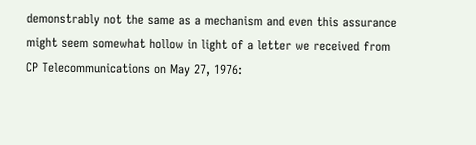demonstrably not the same as a mechanism and even this assurance might seem somewhat hollow in light of a letter we received from CP Telecommunications on May 27, 1976: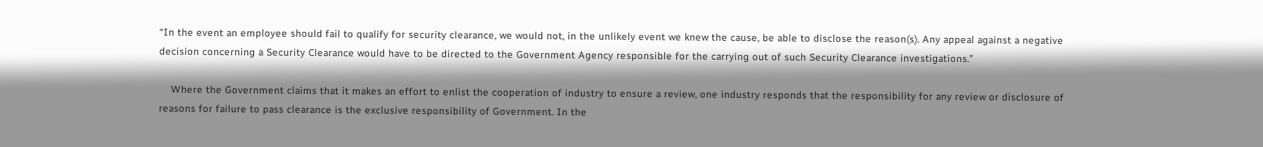“In the event an employee should fail to qualify for security clearance, we would not, in the unlikely event we knew the cause, be able to disclose the reason(s). Any appeal against a negative decision concerning a Security Clearance would have to be directed to the Government Agency responsible for the carrying out of such Security Clearance investigations.”

    Where the Government claims that it makes an effort to enlist the cooperation of industry to ensure a review, one industry responds that the responsibility for any review or disclosure of reasons for failure to pass clearance is the exclusive responsibility of Government. In the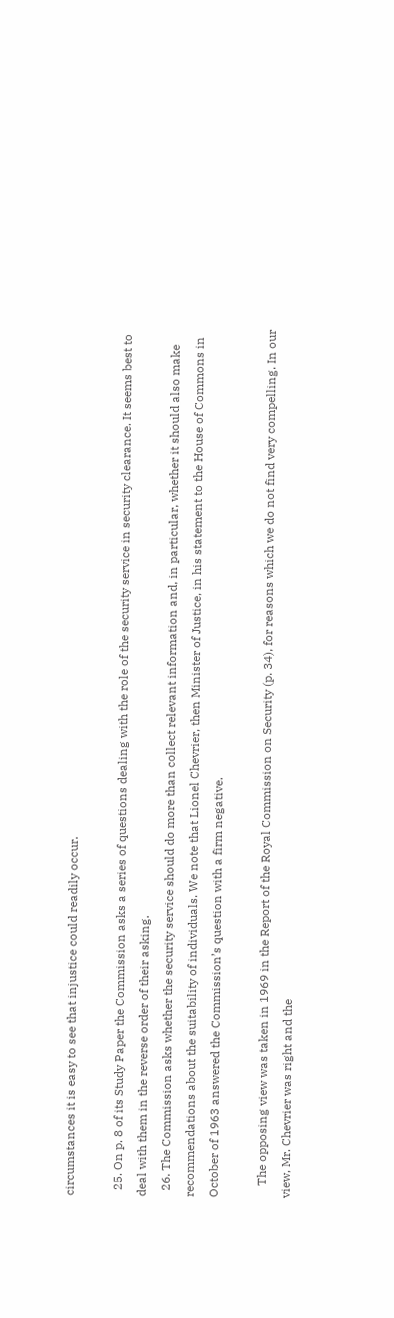circumstances it is easy to see that injustice could readily occur.

  25. On p. 8 of its Study Paper the Commission asks a series of questions dealing with the role of the security service in security clearance. It seems best to deal with them in the reverse order of their asking.
  26. The Commission asks whether the security service should do more than collect relevant information and, in particular, whether it should also make recommendations about the suitability of individuals. We note that Lionel Chevrier, then Minister of Justice, in his statement to the House of Commons in October of 1963 answered the Commission’s question with a firm negative.

    The opposing view was taken in 1969 in the Report of the Royal Commission on Security (p. 34), for reasons which we do not find very compelling. In our view, Mr. Chevrier was right and the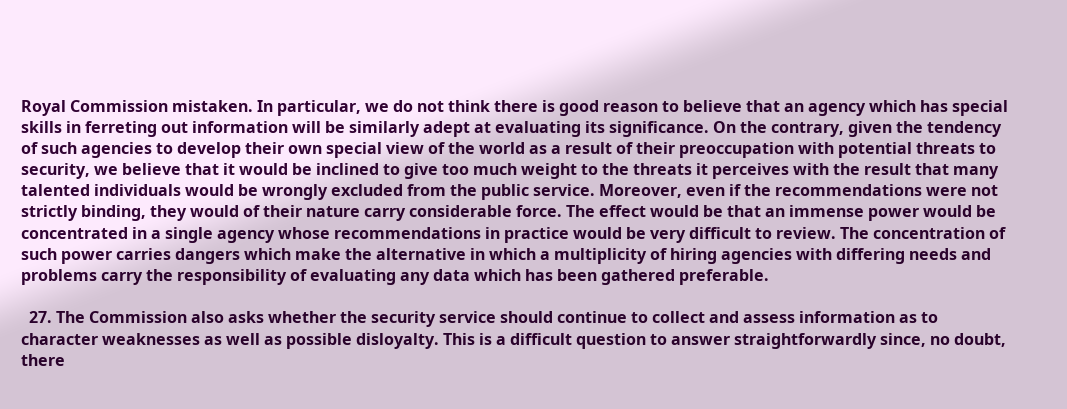Royal Commission mistaken. In particular, we do not think there is good reason to believe that an agency which has special skills in ferreting out information will be similarly adept at evaluating its significance. On the contrary, given the tendency of such agencies to develop their own special view of the world as a result of their preoccupation with potential threats to security, we believe that it would be inclined to give too much weight to the threats it perceives with the result that many talented individuals would be wrongly excluded from the public service. Moreover, even if the recommendations were not strictly binding, they would of their nature carry considerable force. The effect would be that an immense power would be concentrated in a single agency whose recommendations in practice would be very difficult to review. The concentration of such power carries dangers which make the alternative in which a multiplicity of hiring agencies with differing needs and problems carry the responsibility of evaluating any data which has been gathered preferable.

  27. The Commission also asks whether the security service should continue to collect and assess information as to character weaknesses as well as possible disloyalty. This is a difficult question to answer straightforwardly since, no doubt, there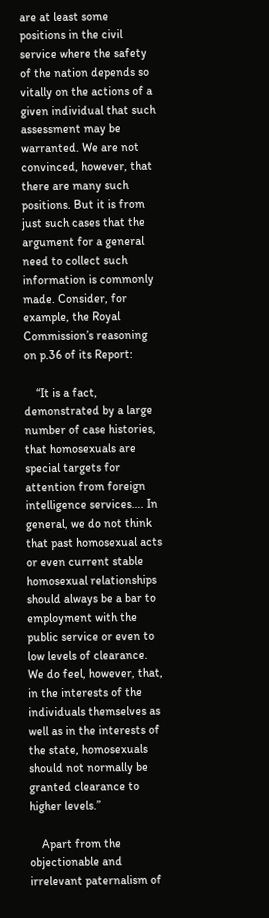are at least some positions in the civil service where the safety of the nation depends so vitally on the actions of a given individual that such assessment may be warranted. We are not convinced, however, that there are many such positions. But it is from just such cases that the argument for a general need to collect such information is commonly made. Consider, for example, the Royal Commission’s reasoning on p.36 of its Report:

    “It is a fact, demonstrated by a large number of case histories, that homosexuals are special targets for attention from foreign intelligence services…. In general, we do not think that past homosexual acts or even current stable homosexual relationships should always be a bar to employment with the public service or even to low levels of clearance. We do feel, however, that, in the interests of the individuals themselves as well as in the interests of the state, homosexuals should not normally be granted clearance to higher levels.”

    Apart from the objectionable and irrelevant paternalism of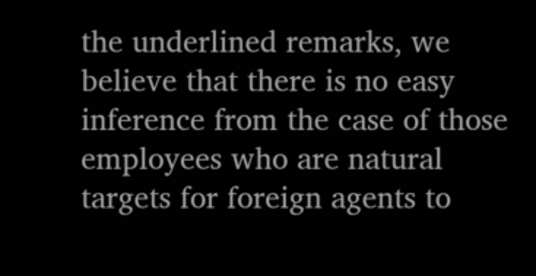the underlined remarks, we believe that there is no easy inference from the case of those employees who are natural targets for foreign agents to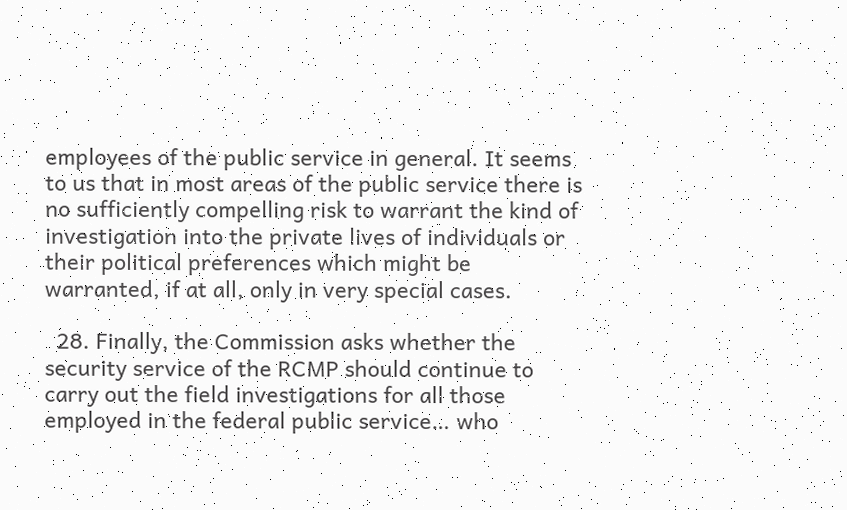employees of the public service in general. It seems to us that in most areas of the public service there is no sufficiently compelling risk to warrant the kind of investigation into the private lives of individuals or their political preferences which might be warranted, if at all, only in very special cases.

  28. Finally, the Commission asks whether the security service of the RCMP should continue to carry out the field investigations for all those employed in the federal public service… who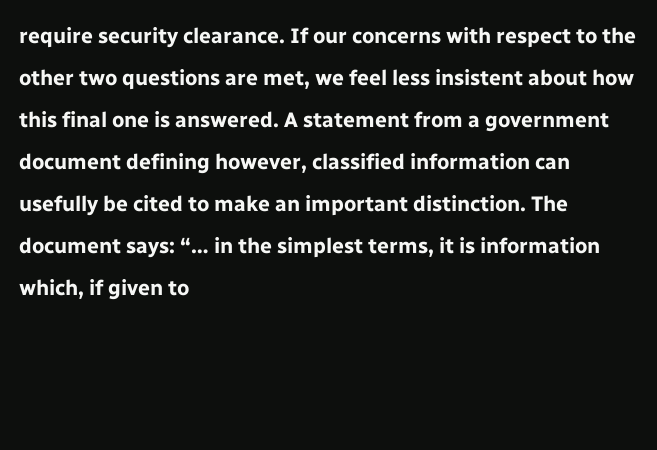require security clearance. If our concerns with respect to the other two questions are met, we feel less insistent about how this final one is answered. A statement from a government document defining however, classified information can usefully be cited to make an important distinction. The document says: “… in the simplest terms, it is information which, if given to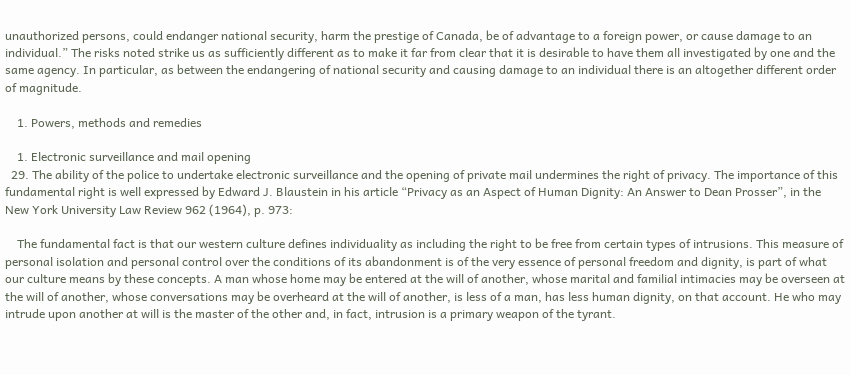unauthorized persons, could endanger national security, harm the prestige of Canada, be of advantage to a foreign power, or cause damage to an individual.” The risks noted strike us as sufficiently different as to make it far from clear that it is desirable to have them all investigated by one and the same agency. In particular, as between the endangering of national security and causing damage to an individual there is an altogether different order of magnitude.

    1. Powers, methods and remedies

    1. Electronic surveillance and mail opening
  29. The ability of the police to undertake electronic surveillance and the opening of private mail undermines the right of privacy. The importance of this fundamental right is well expressed by Edward J. Blaustein in his article “Privacy as an Aspect of Human Dignity: An Answer to Dean Prosser”, in the New York University Law Review 962 (1964), p. 973:

    The fundamental fact is that our western culture defines individuality as including the right to be free from certain types of intrusions. This measure of personal isolation and personal control over the conditions of its abandonment is of the very essence of personal freedom and dignity, is part of what our culture means by these concepts. A man whose home may be entered at the will of another, whose marital and familial intimacies may be overseen at the will of another, whose conversations may be overheard at the will of another, is less of a man, has less human dignity, on that account. He who may intrude upon another at will is the master of the other and, in fact, intrusion is a primary weapon of the tyrant.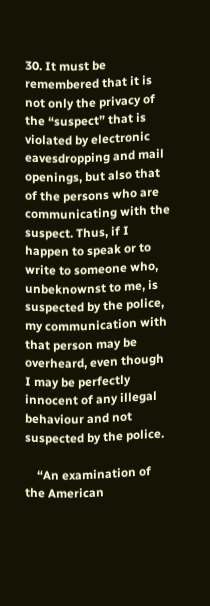30. It must be remembered that it is not only the privacy of the “suspect” that is violated by electronic eavesdropping and mail openings, but also that of the persons who are communicating with the suspect. Thus, if I happen to speak or to write to someone who, unbeknownst to me, is suspected by the police, my communication with that person may be overheard, even though I may be perfectly innocent of any illegal behaviour and not suspected by the police.

    “An examination of the American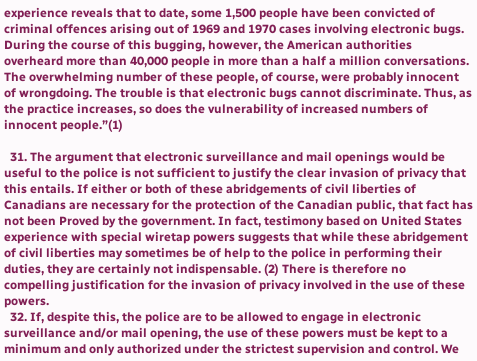experience reveals that to date, some 1,500 people have been convicted of criminal offences arising out of 1969 and 1970 cases involving electronic bugs. During the course of this bugging, however, the American authorities overheard more than 40,000 people in more than a half a million conversations. The overwhelming number of these people, of course, were probably innocent of wrongdoing. The trouble is that electronic bugs cannot discriminate. Thus, as the practice increases, so does the vulnerability of increased numbers of innocent people.”(1)

  31. The argument that electronic surveillance and mail openings would be useful to the police is not sufficient to justify the clear invasion of privacy that this entails. If either or both of these abridgements of civil liberties of Canadians are necessary for the protection of the Canadian public, that fact has not been Proved by the government. In fact, testimony based on United States experience with special wiretap powers suggests that while these abridgement of civil liberties may sometimes be of help to the police in performing their duties, they are certainly not indispensable. (2) There is therefore no compelling justification for the invasion of privacy involved in the use of these powers.
  32. If, despite this, the police are to be allowed to engage in electronic surveillance and/or mail opening, the use of these powers must be kept to a minimum and only authorized under the strictest supervision and control. We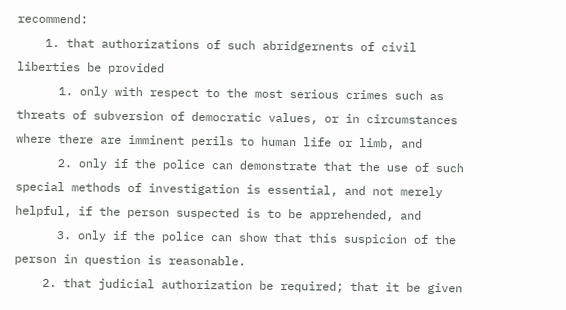recommend:
    1. that authorizations of such abridgernents of civil liberties be provided
      1. only with respect to the most serious crimes such as threats of subversion of democratic values, or in circumstances where there are imminent perils to human life or limb, and
      2. only if the police can demonstrate that the use of such special methods of investigation is essential, and not merely helpful, if the person suspected is to be apprehended, and
      3. only if the police can show that this suspicion of the person in question is reasonable.
    2. that judicial authorization be required; that it be given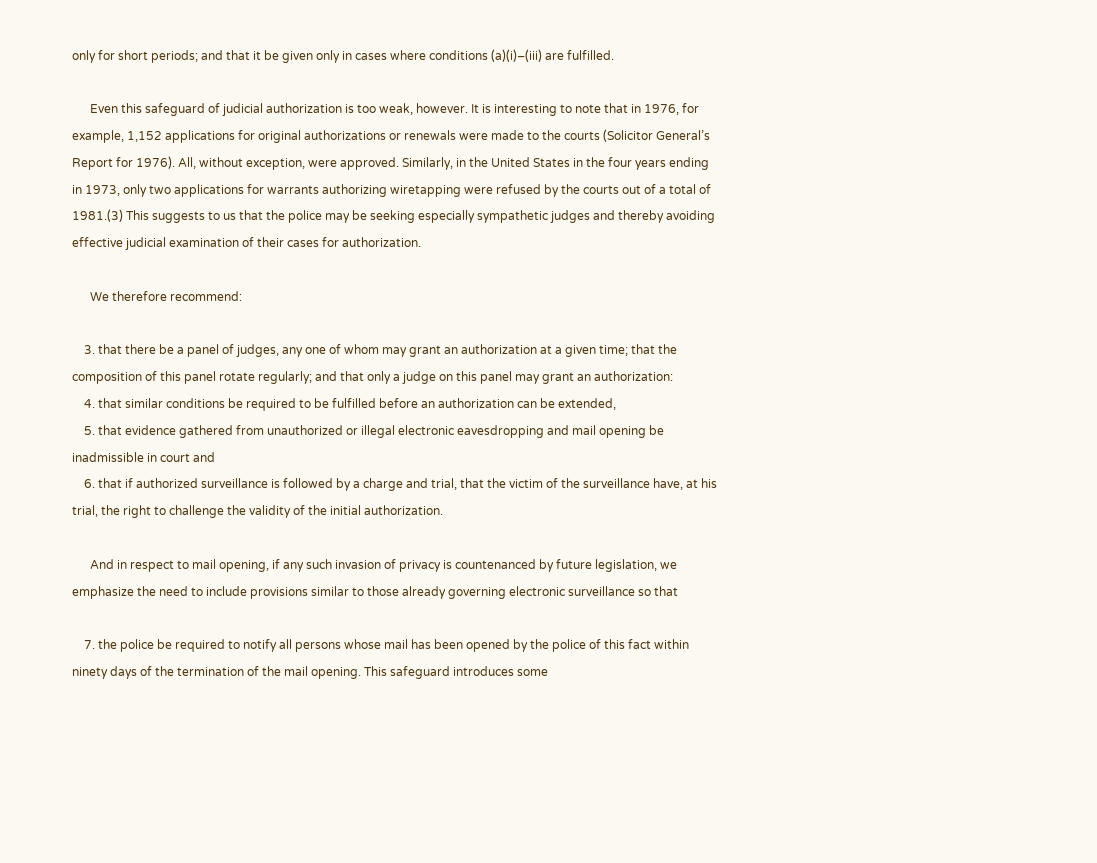only for short periods; and that it be given only in cases where conditions (a)(i)–(iii) are fulfilled.

      Even this safeguard of judicial authorization is too weak, however. It is interesting to note that in 1976, for example, 1,152 applications for original authorizations or renewals were made to the courts (Solicitor General’s Report for 1976). All, without exception, were approved. Similarly, in the United States in the four years ending in 1973, only two applications for warrants authorizing wiretapping were refused by the courts out of a total of 1981.(3) This suggests to us that the police may be seeking especially sympathetic judges and thereby avoiding effective judicial examination of their cases for authorization.

      We therefore recommend:

    3. that there be a panel of judges, any one of whom may grant an authorization at a given time; that the composition of this panel rotate regularly; and that only a judge on this panel may grant an authorization:
    4. that similar conditions be required to be fulfilled before an authorization can be extended,
    5. that evidence gathered from unauthorized or illegal electronic eavesdropping and mail opening be inadmissible in court and
    6. that if authorized surveillance is followed by a charge and trial, that the victim of the surveillance have, at his trial, the right to challenge the validity of the initial authorization.

      And in respect to mail opening, if any such invasion of privacy is countenanced by future legislation, we emphasize the need to include provisions similar to those already governing electronic surveillance so that

    7. the police be required to notify all persons whose mail has been opened by the police of this fact within ninety days of the termination of the mail opening. This safeguard introduces some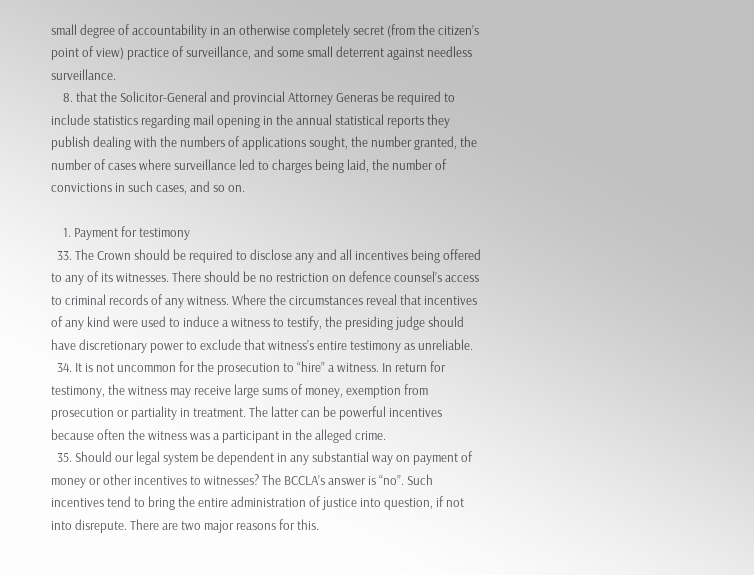small degree of accountability in an otherwise completely secret (from the citizen’s point of view) practice of surveillance, and some small deterrent against needless surveillance.
    8. that the Solicitor-General and provincial Attorney Generas be required to include statistics regarding mail opening in the annual statistical reports they publish dealing with the numbers of applications sought, the number granted, the number of cases where surveillance led to charges being laid, the number of convictions in such cases, and so on.

    1. Payment for testimony
  33. The Crown should be required to disclose any and all incentives being offered to any of its witnesses. There should be no restriction on defence counsel’s access to criminal records of any witness. Where the circumstances reveal that incentives of any kind were used to induce a witness to testify, the presiding judge should have discretionary power to exclude that witness’s entire testimony as unreliable.
  34. It is not uncommon for the prosecution to “hire” a witness. In return for testimony, the witness may receive large sums of money, exemption from prosecution or partiality in treatment. The latter can be powerful incentives because often the witness was a participant in the alleged crime.
  35. Should our legal system be dependent in any substantial way on payment of money or other incentives to witnesses? The BCCLA’s answer is “no”. Such incentives tend to bring the entire administration of justice into question, if not into disrepute. There are two major reasons for this.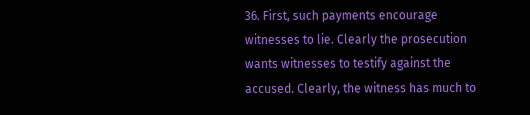36. First, such payments encourage witnesses to lie. Clearly the prosecution wants witnesses to testify against the accused. Clearly, the witness has much to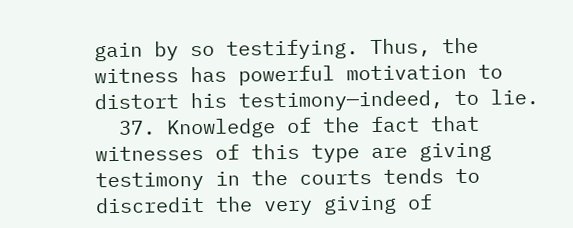gain by so testifying. Thus, the witness has powerful motivation to distort his testimony—indeed, to lie.
  37. Knowledge of the fact that witnesses of this type are giving testimony in the courts tends to discredit the very giving of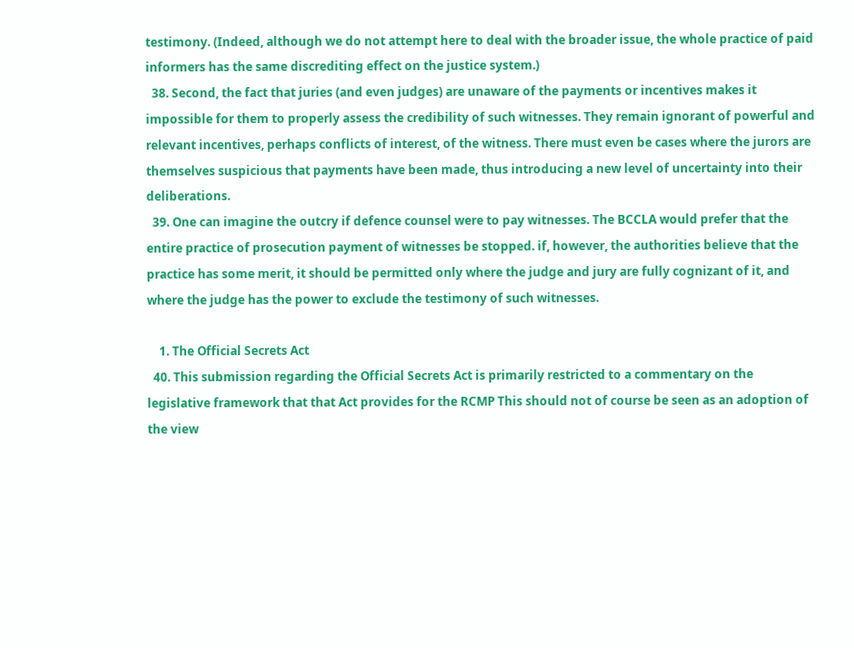testimony. (Indeed, although we do not attempt here to deal with the broader issue, the whole practice of paid informers has the same discrediting effect on the justice system.)
  38. Second, the fact that juries (and even judges) are unaware of the payments or incentives makes it impossible for them to properly assess the credibility of such witnesses. They remain ignorant of powerful and relevant incentives, perhaps conflicts of interest, of the witness. There must even be cases where the jurors are themselves suspicious that payments have been made, thus introducing a new level of uncertainty into their deliberations.
  39. One can imagine the outcry if defence counsel were to pay witnesses. The BCCLA would prefer that the entire practice of prosecution payment of witnesses be stopped. if, however, the authorities believe that the practice has some merit, it should be permitted only where the judge and jury are fully cognizant of it, and where the judge has the power to exclude the testimony of such witnesses.

    1. The Official Secrets Act
  40. This submission regarding the Official Secrets Act is primarily restricted to a commentary on the legislative framework that that Act provides for the RCMP This should not of course be seen as an adoption of the view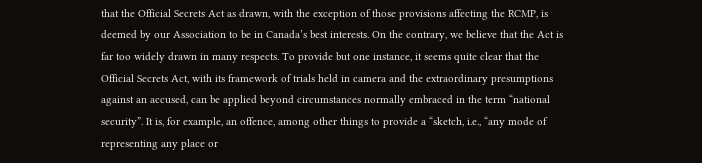that the Official Secrets Act as drawn, with the exception of those provisions affecting the RCMP, is deemed by our Association to be in Canada’s best interests. On the contrary, we believe that the Act is far too widely drawn in many respects. To provide but one instance, it seems quite clear that the Official Secrets Act, with its framework of trials held in camera and the extraordinary presumptions against an accused, can be applied beyond circumstances normally embraced in the term “national security”. It is, for example, an offence, among other things to provide a “sketch, i.e., “any mode of representing any place or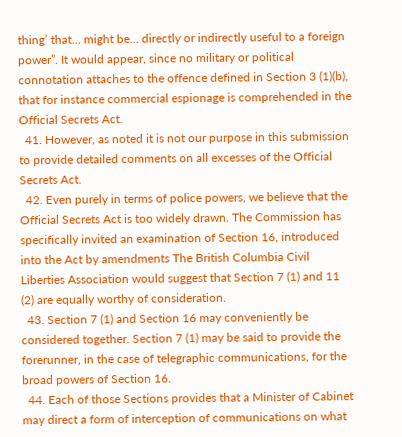thing’ that… might be… directly or indirectly useful to a foreign power”. It would appear, since no military or political connotation attaches to the offence defined in Section 3 (1)(b), that for instance commercial espionage is comprehended in the Official Secrets Act.
  41. However, as noted it is not our purpose in this submission to provide detailed comments on all excesses of the Official Secrets Act.
  42. Even purely in terms of police powers, we believe that the Official Secrets Act is too widely drawn. The Commission has specifically invited an examination of Section 16, introduced into the Act by amendments The British Columbia Civil Liberties Association would suggest that Section 7 (1) and 11 (2) are equally worthy of consideration.
  43. Section 7 (1) and Section 16 may conveniently be considered together. Section 7 (1) may be said to provide the forerunner, in the case of telegraphic communications, for the broad powers of Section 16.
  44. Each of those Sections provides that a Minister of Cabinet may direct a form of interception of communications on what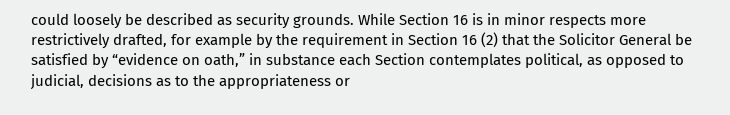could loosely be described as security grounds. While Section 16 is in minor respects more restrictively drafted, for example by the requirement in Section 16 (2) that the Solicitor General be satisfied by “evidence on oath,” in substance each Section contemplates political, as opposed to judicial, decisions as to the appropriateness or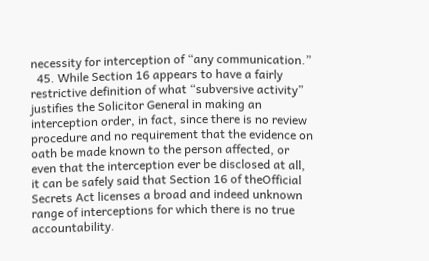necessity for interception of “any communication.”
  45. While Section 16 appears to have a fairly restrictive definition of what “subversive activity” justifies the Solicitor General in making an interception order, in fact, since there is no review procedure and no requirement that the evidence on oath be made known to the person affected, or even that the interception ever be disclosed at all, it can be safely said that Section 16 of theOfficial Secrets Act licenses a broad and indeed unknown range of interceptions for which there is no true accountability.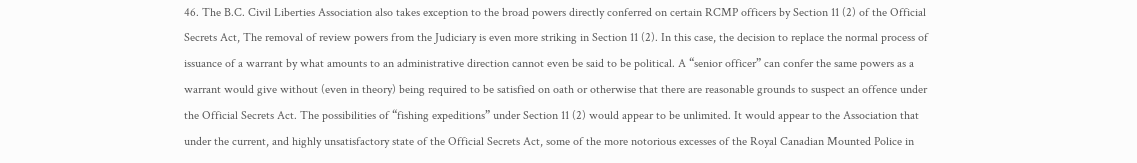46. The B.C. Civil Liberties Association also takes exception to the broad powers directly conferred on certain RCMP officers by Section 11 (2) of the Official Secrets Act, The removal of review powers from the Judiciary is even more striking in Section 11 (2). In this case, the decision to replace the normal process of issuance of a warrant by what amounts to an administrative direction cannot even be said to be political. A “senior officer” can confer the same powers as a warrant would give without (even in theory) being required to be satisfied on oath or otherwise that there are reasonable grounds to suspect an offence under the Official Secrets Act. The possibilities of “fishing expeditions” under Section 11 (2) would appear to be unlimited. It would appear to the Association that under the current, and highly unsatisfactory state of the Official Secrets Act, some of the more notorious excesses of the Royal Canadian Mounted Police in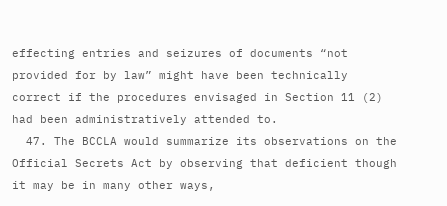effecting entries and seizures of documents “not provided for by law” might have been technically correct if the procedures envisaged in Section 11 (2) had been administratively attended to.
  47. The BCCLA would summarize its observations on the Official Secrets Act by observing that deficient though it may be in many other ways,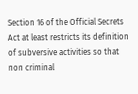Section 16 of the Official Secrets Act at least restricts its definition of subversive activities so that non criminal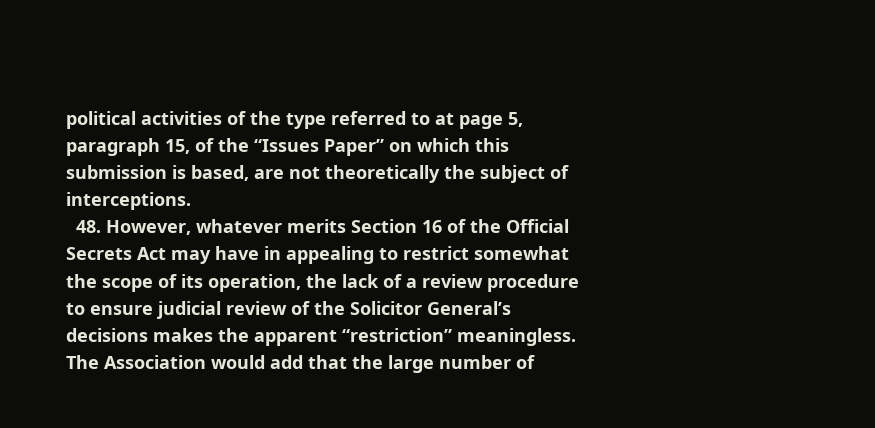political activities of the type referred to at page 5, paragraph 15, of the “Issues Paper” on which this submission is based, are not theoretically the subject of interceptions.
  48. However, whatever merits Section 16 of the Official Secrets Act may have in appealing to restrict somewhat the scope of its operation, the lack of a review procedure to ensure judicial review of the Solicitor General’s decisions makes the apparent “restriction” meaningless. The Association would add that the large number of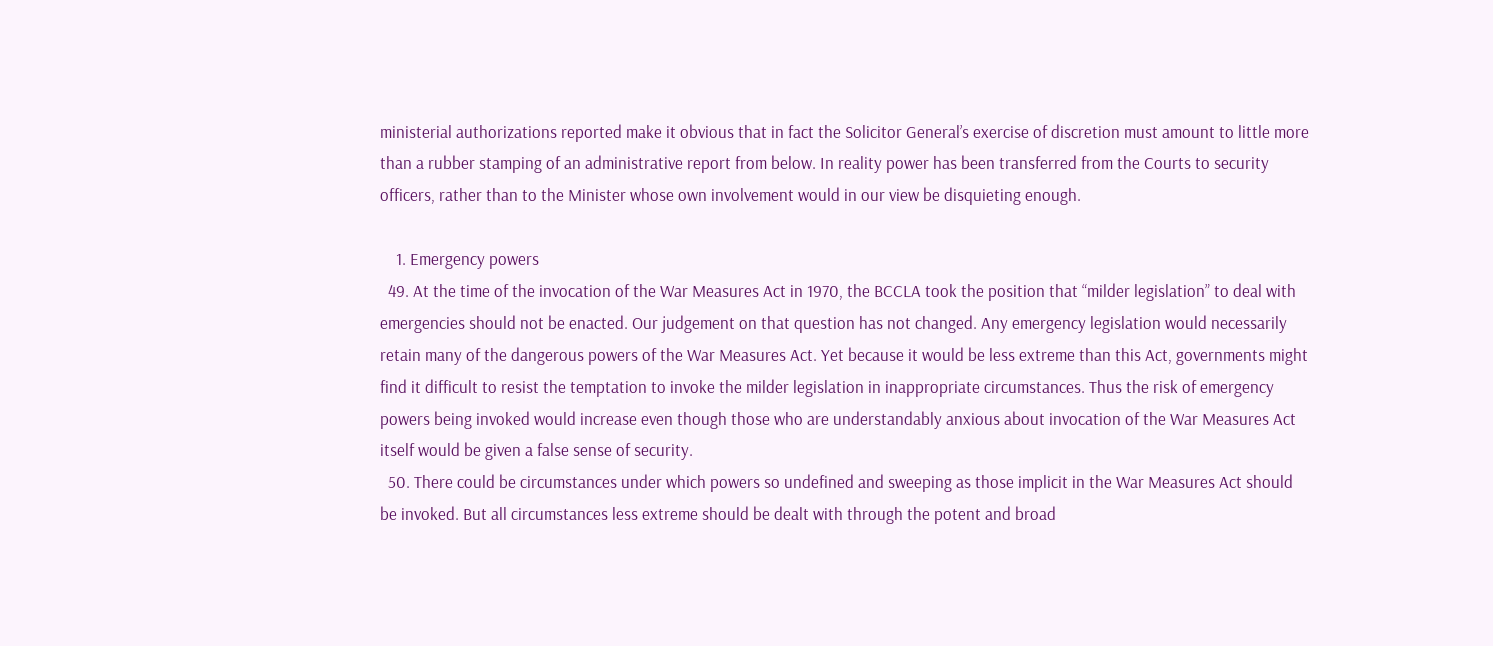ministerial authorizations reported make it obvious that in fact the Solicitor General’s exercise of discretion must amount to little more than a rubber stamping of an administrative report from below. In reality power has been transferred from the Courts to security officers, rather than to the Minister whose own involvement would in our view be disquieting enough.

    1. Emergency powers
  49. At the time of the invocation of the War Measures Act in 1970, the BCCLA took the position that “milder legislation” to deal with emergencies should not be enacted. Our judgement on that question has not changed. Any emergency legislation would necessarily retain many of the dangerous powers of the War Measures Act. Yet because it would be less extreme than this Act, governments might find it difficult to resist the temptation to invoke the milder legislation in inappropriate circumstances. Thus the risk of emergency powers being invoked would increase even though those who are understandably anxious about invocation of the War Measures Act itself would be given a false sense of security.
  50. There could be circumstances under which powers so undefined and sweeping as those implicit in the War Measures Act should be invoked. But all circumstances less extreme should be dealt with through the potent and broad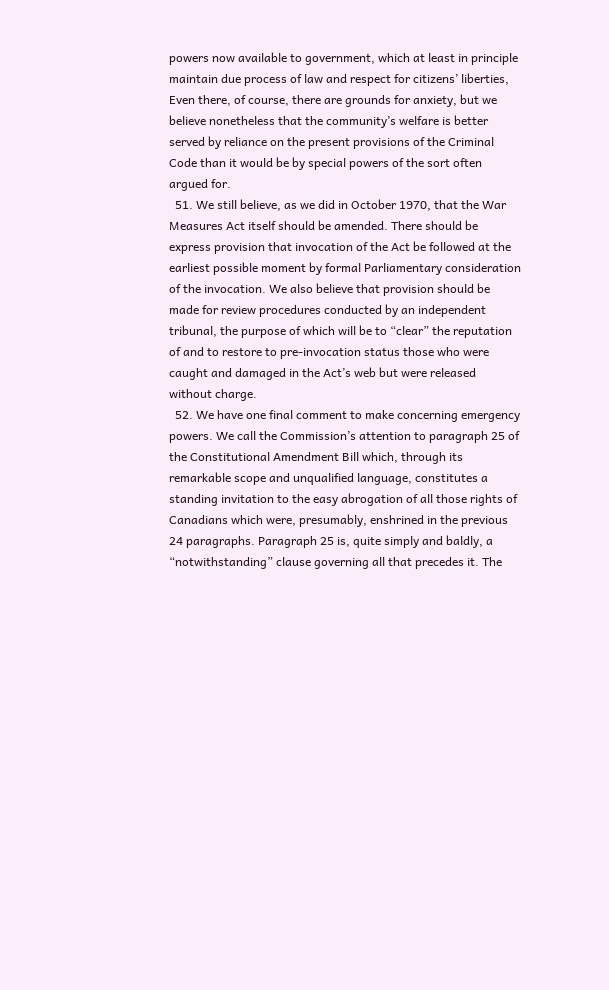powers now available to government, which at least in principle maintain due process of law and respect for citizens’ liberties, Even there, of course, there are grounds for anxiety, but we believe nonetheless that the community’s welfare is better served by reliance on the present provisions of the Criminal Code than it would be by special powers of the sort often argued for.
  51. We still believe, as we did in October 1970, that the War Measures Act itself should be amended. There should be express provision that invocation of the Act be followed at the earliest possible moment by formal Parliamentary consideration of the invocation. We also believe that provision should be made for review procedures conducted by an independent tribunal, the purpose of which will be to “clear” the reputation of and to restore to pre-invocation status those who were caught and damaged in the Act’s web but were released without charge.
  52. We have one final comment to make concerning emergency powers. We call the Commission’s attention to paragraph 25 of the Constitutional Amendment Bill which, through its remarkable scope and unqualified language, constitutes a standing invitation to the easy abrogation of all those rights of Canadians which were, presumably, enshrined in the previous 24 paragraphs. Paragraph 25 is, quite simply and baldly, a “notwithstanding” clause governing all that precedes it. The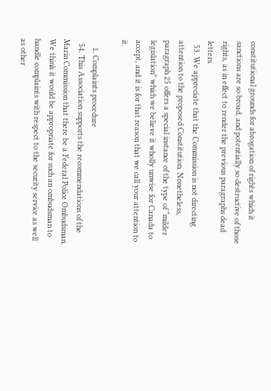constitutional grounds for abrogation of rights which it sanctions are so broad, and potentially so destructive of those rights, as in effect to render the previous paragraphs dead letters.
  53. We appreciate that the Commission is not directing attention to the proposed Constitution. Nonetheless, paragraph 25 offers a special instance of the type of “milder legislation” which we believe it wholly unwise for Canada to accept, and it is for that reason that we call your attention to it.

    1. Complaints procedure
  54. This Association supports the recommendations of the Marin Commission that there be a Federal Police Ombudsman. We think it would be appropriate for such an ombudsman to handle complaints with respect to the security service as well as other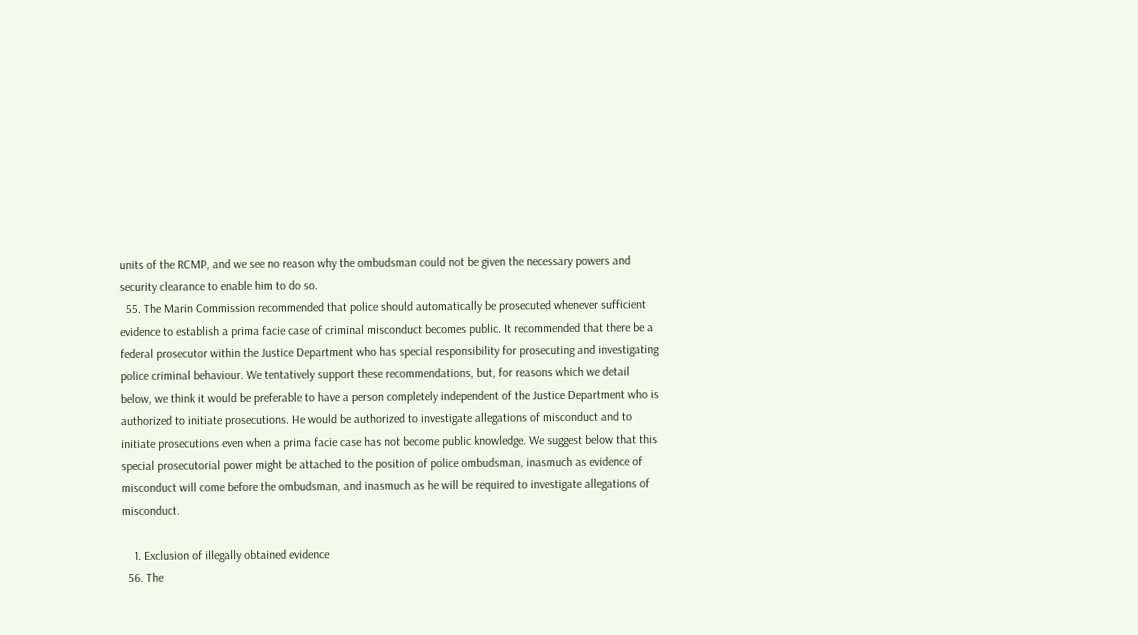units of the RCMP, and we see no reason why the ombudsman could not be given the necessary powers and security clearance to enable him to do so.
  55. The Marin Commission recommended that police should automatically be prosecuted whenever sufficient evidence to establish a prima facie case of criminal misconduct becomes public. It recommended that there be a federal prosecutor within the Justice Department who has special responsibility for prosecuting and investigating police criminal behaviour. We tentatively support these recommendations, but, for reasons which we detail below, we think it would be preferable to have a person completely independent of the Justice Department who is authorized to initiate prosecutions. He would be authorized to investigate allegations of misconduct and to initiate prosecutions even when a prima facie case has not become public knowledge. We suggest below that this special prosecutorial power might be attached to the position of police ombudsman, inasmuch as evidence of misconduct will come before the ombudsman, and inasmuch as he will be required to investigate allegations of misconduct.

    1. Exclusion of illegally obtained evidence
  56. The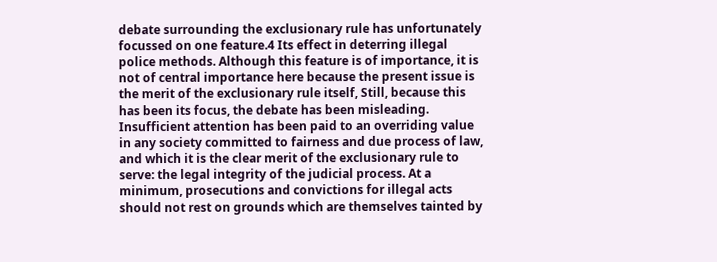debate surrounding the exclusionary rule has unfortunately focussed on one feature.4 Its effect in deterring illegal police methods. Although this feature is of importance, it is not of central importance here because the present issue is the merit of the exclusionary rule itself, Still, because this has been its focus, the debate has been misleading. Insufficient attention has been paid to an overriding value in any society committed to fairness and due process of law, and which it is the clear merit of the exclusionary rule to serve: the legal integrity of the judicial process. At a minimum, prosecutions and convictions for illegal acts should not rest on grounds which are themselves tainted by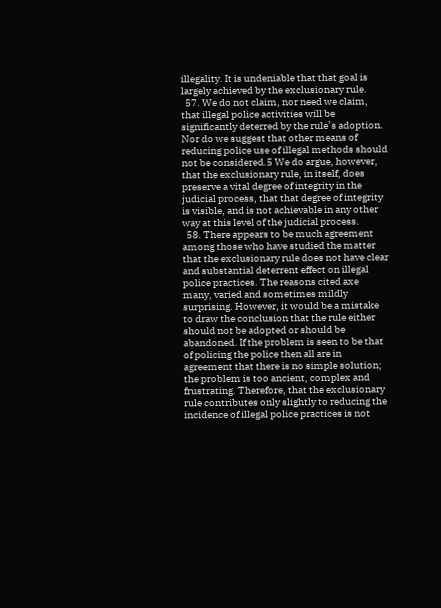illegality. It is undeniable that that goal is largely achieved by the exclusionary rule.
  57. We do not claim, nor need we claim, that illegal police activities will be significantly deterred by the rule’s adoption. Nor do we suggest that other means of reducing police use of illegal methods should not be considered.5 We do argue, however, that the exclusionary rule, in itself, does preserve a vital degree of integrity in the judicial process, that that degree of integrity is visible, and is not achievable in any other way at this level of the judicial process.
  58. There appears to be much agreement among those who have studied the matter that the exclusionary rule does not have clear and substantial deterrent effect on illegal police practices. The reasons cited axe many, varied and sometimes mildly surprising. However, it would be a mistake to draw the conclusion that the rule either should not be adopted or should be abandoned. If the problem is seen to be that of policing the police then all are in agreement that there is no simple solution; the problem is too ancient, complex and frustrating. Therefore, that the exclusionary rule contributes only slightly to reducing the incidence of illegal police practices is not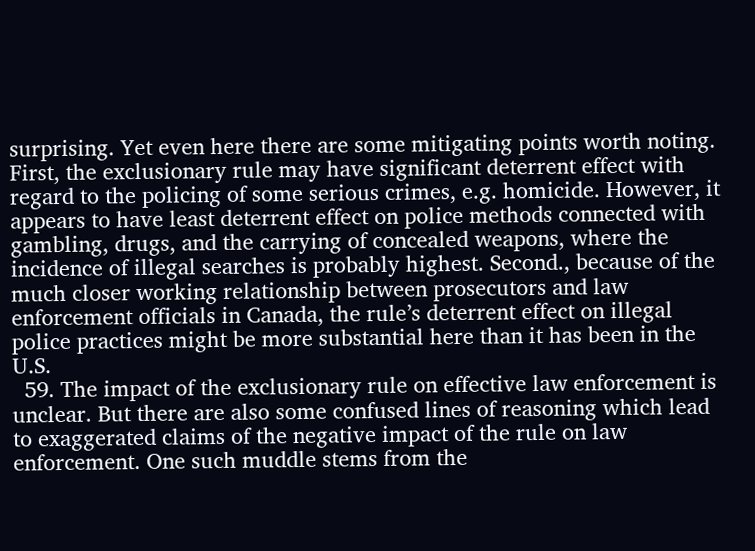surprising. Yet even here there are some mitigating points worth noting. First, the exclusionary rule may have significant deterrent effect with regard to the policing of some serious crimes, e.g. homicide. However, it appears to have least deterrent effect on police methods connected with gambling, drugs, and the carrying of concealed weapons, where the incidence of illegal searches is probably highest. Second., because of the much closer working relationship between prosecutors and law enforcement officials in Canada, the rule’s deterrent effect on illegal police practices might be more substantial here than it has been in the U.S.
  59. The impact of the exclusionary rule on effective law enforcement is unclear. But there are also some confused lines of reasoning which lead to exaggerated claims of the negative impact of the rule on law enforcement. One such muddle stems from the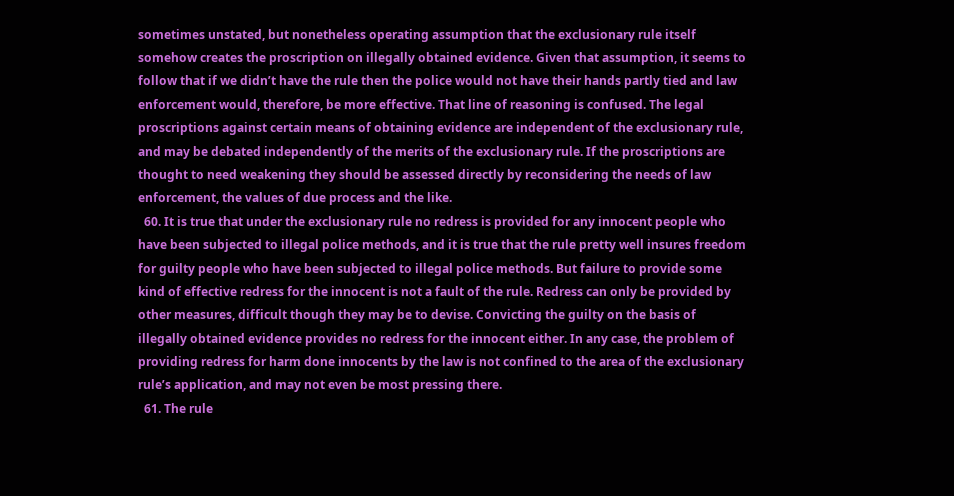sometimes unstated, but nonetheless operating assumption that the exclusionary rule itself somehow creates the proscription on illegally obtained evidence. Given that assumption, it seems to follow that if we didn’t have the rule then the police would not have their hands partly tied and law enforcement would, therefore, be more effective. That line of reasoning is confused. The legal proscriptions against certain means of obtaining evidence are independent of the exclusionary rule, and may be debated independently of the merits of the exclusionary rule. If the proscriptions are thought to need weakening they should be assessed directly by reconsidering the needs of law enforcement, the values of due process and the like.
  60. It is true that under the exclusionary rule no redress is provided for any innocent people who have been subjected to illegal police methods, and it is true that the rule pretty well insures freedom for guilty people who have been subjected to illegal police methods. But failure to provide some kind of effective redress for the innocent is not a fault of the rule. Redress can only be provided by other measures, difficult though they may be to devise. Convicting the guilty on the basis of illegally obtained evidence provides no redress for the innocent either. In any case, the problem of providing redress for harm done innocents by the law is not confined to the area of the exclusionary rule’s application, and may not even be most pressing there.
  61. The rule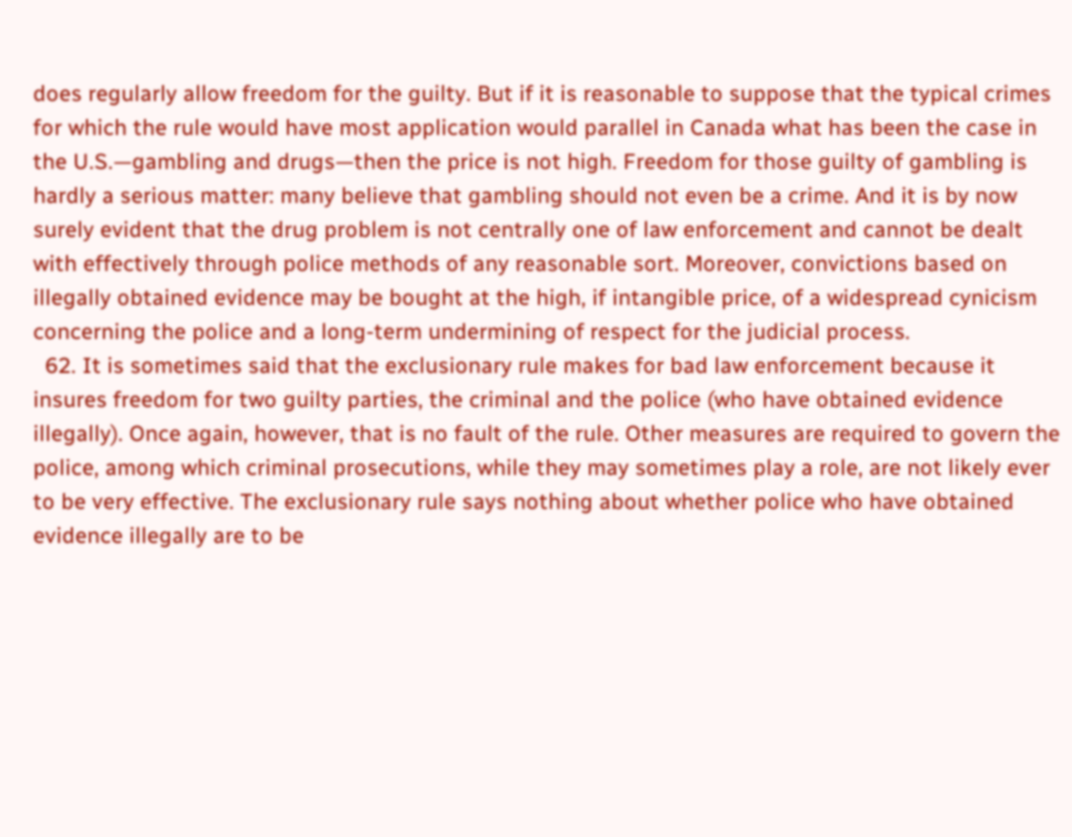does regularly allow freedom for the guilty. But if it is reasonable to suppose that the typical crimes for which the rule would have most application would parallel in Canada what has been the case in the U.S.—gambling and drugs—then the price is not high. Freedom for those guilty of gambling is hardly a serious matter: many believe that gambling should not even be a crime. And it is by now surely evident that the drug problem is not centrally one of law enforcement and cannot be dealt with effectively through police methods of any reasonable sort. Moreover, convictions based on illegally obtained evidence may be bought at the high, if intangible price, of a widespread cynicism concerning the police and a long-term undermining of respect for the judicial process.
  62. It is sometimes said that the exclusionary rule makes for bad law enforcement because it insures freedom for two guilty parties, the criminal and the police (who have obtained evidence illegally). Once again, however, that is no fault of the rule. Other measures are required to govern the police, among which criminal prosecutions, while they may sometimes play a role, are not likely ever to be very effective. The exclusionary rule says nothing about whether police who have obtained evidence illegally are to be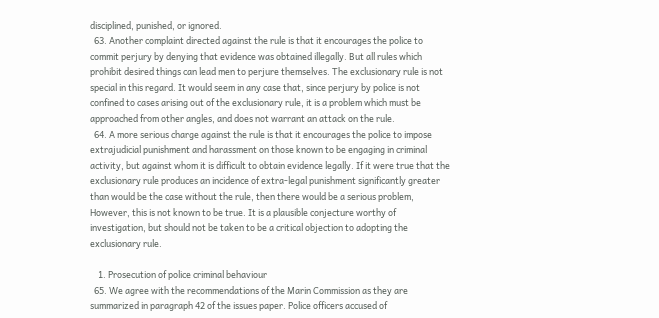disciplined, punished, or ignored.
  63. Another complaint directed against the rule is that it encourages the police to commit perjury by denying that evidence was obtained illegally. But all rules which prohibit desired things can lead men to perjure themselves. The exclusionary rule is not special in this regard. It would seem in any case that, since perjury by police is not confined to cases arising out of the exclusionary rule, it is a problem which must be approached from other angles, and does not warrant an attack on the rule.
  64. A more serious charge against the rule is that it encourages the police to impose extrajudicial punishment and harassment on those known to be engaging in criminal activity, but against whom it is difficult to obtain evidence legally. If it were true that the exclusionary rule produces an incidence of extra-legal punishment significantly greater than would be the case without the rule, then there would be a serious problem, However, this is not known to be true. It is a plausible conjecture worthy of investigation, but should not be taken to be a critical objection to adopting the exclusionary rule.

    1. Prosecution of police criminal behaviour
  65. We agree with the recommendations of the Marin Commission as they are summarized in paragraph 42 of the issues paper. Police officers accused of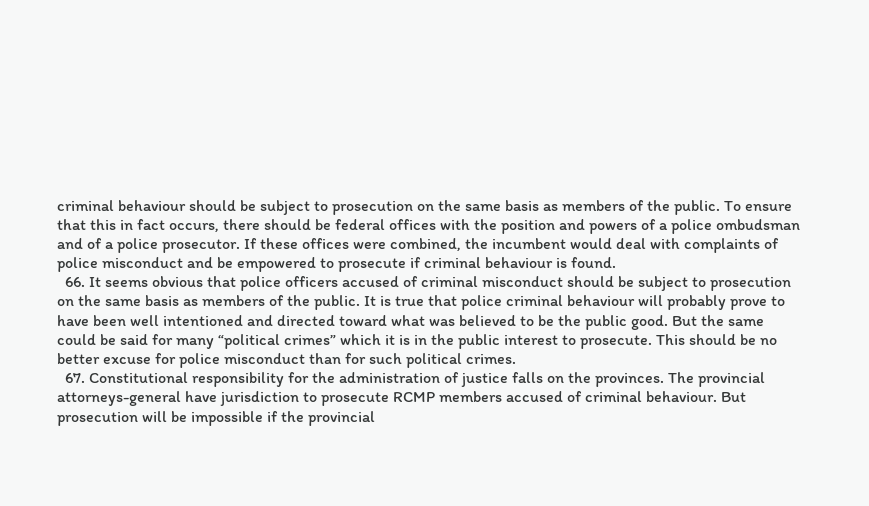criminal behaviour should be subject to prosecution on the same basis as members of the public. To ensure that this in fact occurs, there should be federal offices with the position and powers of a police ombudsman and of a police prosecutor. If these offices were combined, the incumbent would deal with complaints of police misconduct and be empowered to prosecute if criminal behaviour is found.
  66. It seems obvious that police officers accused of criminal misconduct should be subject to prosecution on the same basis as members of the public. It is true that police criminal behaviour will probably prove to have been well intentioned and directed toward what was believed to be the public good. But the same could be said for many “political crimes” which it is in the public interest to prosecute. This should be no better excuse for police misconduct than for such political crimes.
  67. Constitutional responsibility for the administration of justice falls on the provinces. The provincial attorneys-general have jurisdiction to prosecute RCMP members accused of criminal behaviour. But prosecution will be impossible if the provincial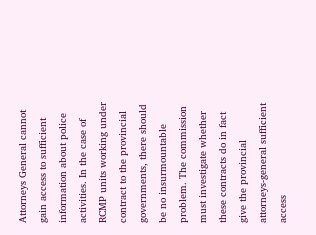Attorneys General cannot gain access to sufficient information about police activities. In the case of RCMP units working under contract to the provincial governments, there should be no insurmountable problem. The commission must investigate whether these contracts do in fact give the provincial attorneys-general sufficient access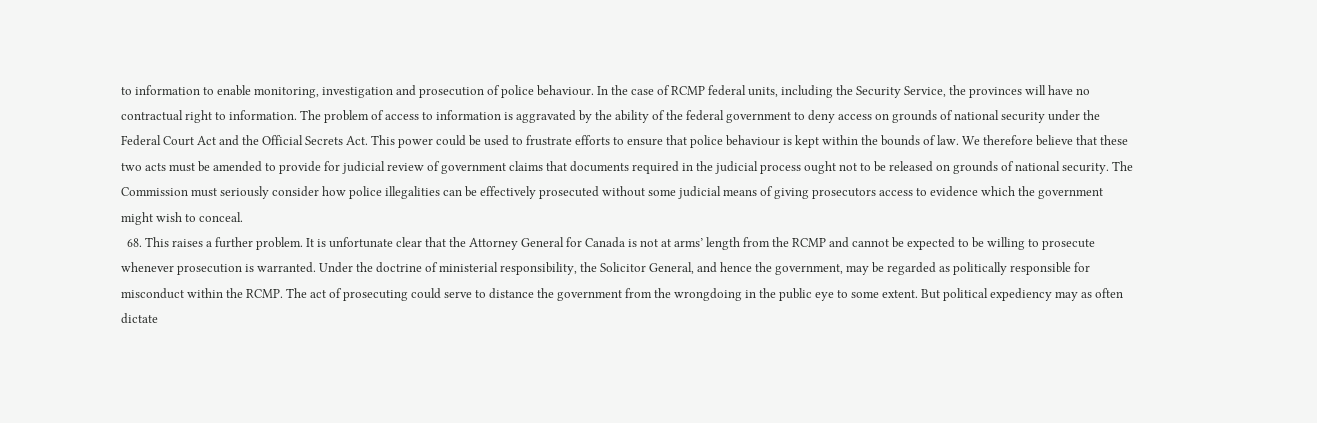to information to enable monitoring, investigation and prosecution of police behaviour. In the case of RCMP federal units, including the Security Service, the provinces will have no contractual right to information. The problem of access to information is aggravated by the ability of the federal government to deny access on grounds of national security under the Federal Court Act and the Official Secrets Act. This power could be used to frustrate efforts to ensure that police behaviour is kept within the bounds of law. We therefore believe that these two acts must be amended to provide for judicial review of government claims that documents required in the judicial process ought not to be released on grounds of national security. The Commission must seriously consider how police illegalities can be effectively prosecuted without some judicial means of giving prosecutors access to evidence which the government might wish to conceal.
  68. This raises a further problem. It is unfortunate clear that the Attorney General for Canada is not at arms’ length from the RCMP and cannot be expected to be willing to prosecute whenever prosecution is warranted. Under the doctrine of ministerial responsibility, the Solicitor General, and hence the government, may be regarded as politically responsible for misconduct within the RCMP. The act of prosecuting could serve to distance the government from the wrongdoing in the public eye to some extent. But political expediency may as often dictate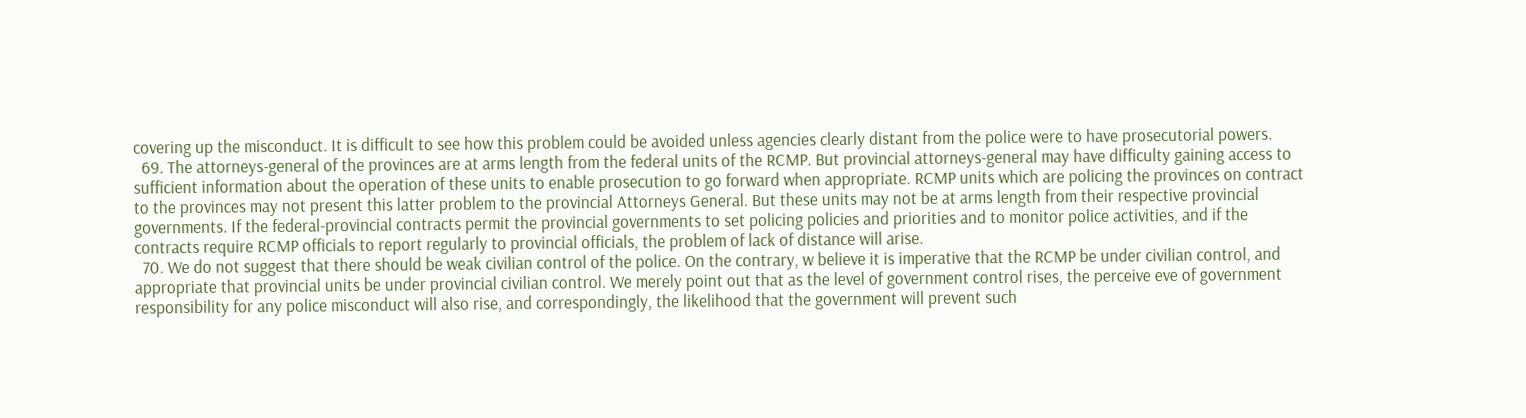covering up the misconduct. It is difficult to see how this problem could be avoided unless agencies clearly distant from the police were to have prosecutorial powers.
  69. The attorneys-general of the provinces are at arms length from the federal units of the RCMP. But provincial attorneys-general may have difficulty gaining access to sufficient information about the operation of these units to enable prosecution to go forward when appropriate. RCMP units which are policing the provinces on contract to the provinces may not present this latter problem to the provincial Attorneys General. But these units may not be at arms length from their respective provincial governments. If the federal-provincial contracts permit the provincial governments to set policing policies and priorities and to monitor police activities, and if the contracts require RCMP officials to report regularly to provincial officials, the problem of lack of distance will arise.
  70. We do not suggest that there should be weak civilian control of the police. On the contrary, w believe it is imperative that the RCMP be under civilian control, and appropriate that provincial units be under provincial civilian control. We merely point out that as the level of government control rises, the perceive eve of government responsibility for any police misconduct will also rise, and correspondingly, the likelihood that the government will prevent such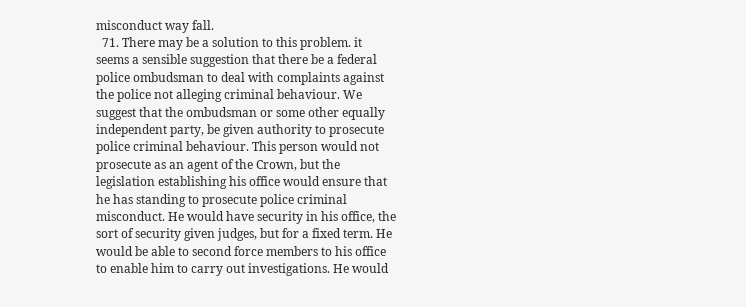misconduct way fall.
  71. There may be a solution to this problem. it seems a sensible suggestion that there be a federal police ombudsman to deal with complaints against the police not alleging criminal behaviour. We suggest that the ombudsman or some other equally independent party, be given authority to prosecute police criminal behaviour. This person would not prosecute as an agent of the Crown, but the legislation establishing his office would ensure that he has standing to prosecute police criminal misconduct. He would have security in his office, the sort of security given judges, but for a fixed term. He would be able to second force members to his office to enable him to carry out investigations. He would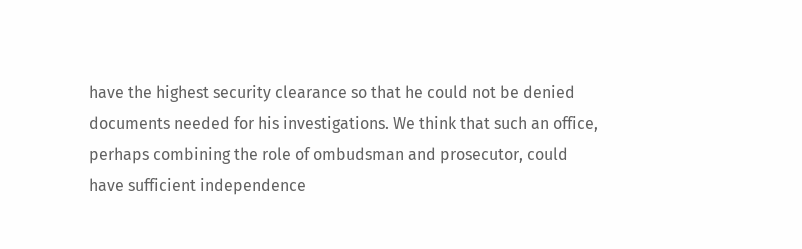have the highest security clearance so that he could not be denied documents needed for his investigations. We think that such an office, perhaps combining the role of ombudsman and prosecutor, could have sufficient independence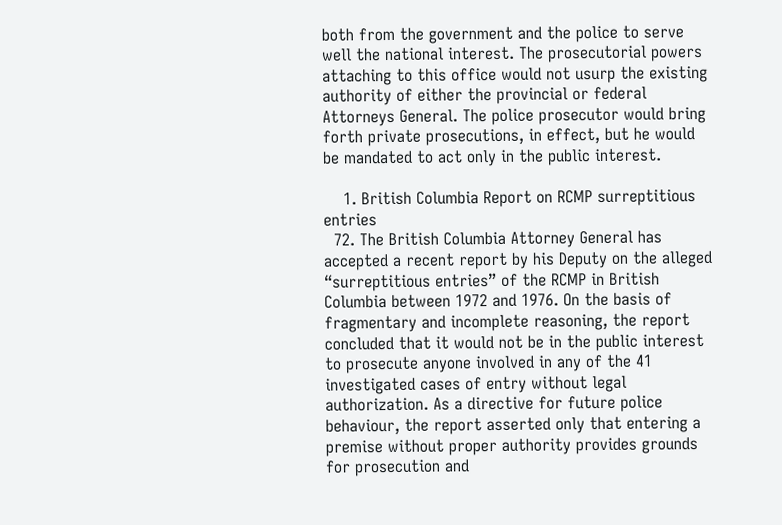both from the government and the police to serve well the national interest. The prosecutorial powers attaching to this office would not usurp the existing authority of either the provincial or federal Attorneys General. The police prosecutor would bring forth private prosecutions, in effect, but he would be mandated to act only in the public interest.

    1. British Columbia Report on RCMP surreptitious entries
  72. The British Columbia Attorney General has accepted a recent report by his Deputy on the alleged “surreptitious entries” of the RCMP in British Columbia between 1972 and 1976. On the basis of fragmentary and incomplete reasoning, the report concluded that it would not be in the public interest to prosecute anyone involved in any of the 41 investigated cases of entry without legal authorization. As a directive for future police behaviour, the report asserted only that entering a premise without proper authority provides grounds for prosecution and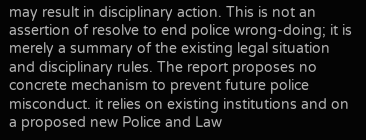may result in disciplinary action. This is not an assertion of resolve to end police wrong-doing; it is merely a summary of the existing legal situation and disciplinary rules. The report proposes no concrete mechanism to prevent future police misconduct. it relies on existing institutions and on a proposed new Police and Law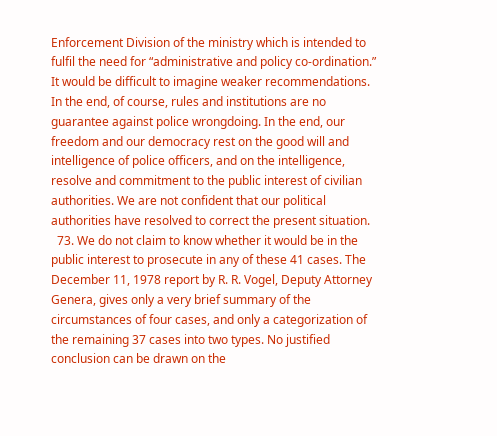Enforcement Division of the ministry which is intended to fulfil the need for “administrative and policy co-ordination.” It would be difficult to imagine weaker recommendations. In the end, of course, rules and institutions are no guarantee against police wrongdoing. In the end, our freedom and our democracy rest on the good will and intelligence of police officers, and on the intelligence, resolve and commitment to the public interest of civilian authorities. We are not confident that our political authorities have resolved to correct the present situation.
  73. We do not claim to know whether it would be in the public interest to prosecute in any of these 41 cases. The December 11, 1978 report by R. R. Vogel, Deputy Attorney Genera, gives only a very brief summary of the circumstances of four cases, and only a categorization of the remaining 37 cases into two types. No justified conclusion can be drawn on the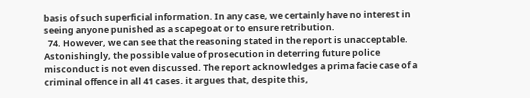basis of such superficial information. In any case, we certainly have no interest in seeing anyone punished as a scapegoat or to ensure retribution.
  74. However, we can see that the reasoning stated in the report is unacceptable. Astonishingly, the possible value of prosecution in deterring future police misconduct is not even discussed. The report acknowledges a prima facie case of a criminal offence in all 41 cases. it argues that, despite this,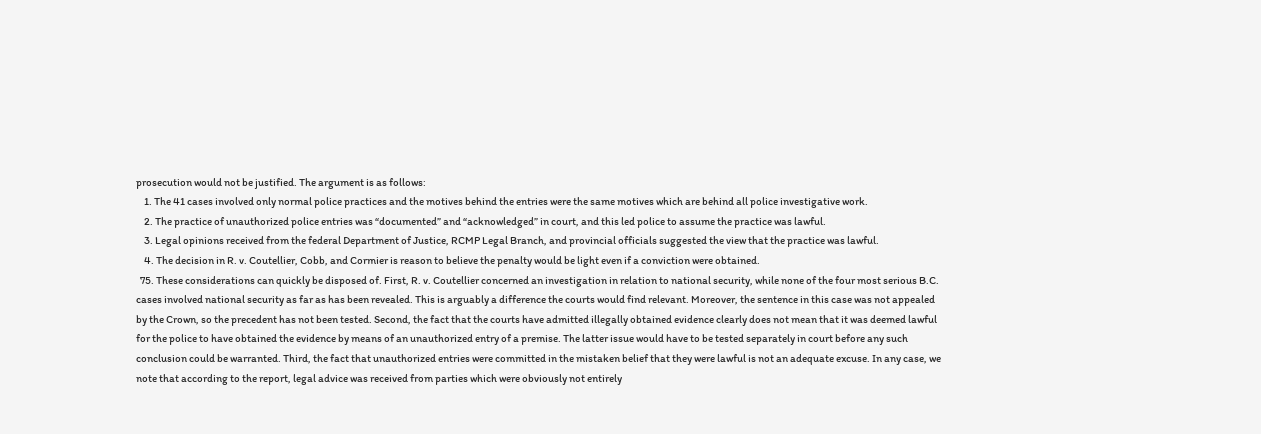prosecution would not be justified. The argument is as follows:
    1. The 41 cases involved only normal police practices and the motives behind the entries were the same motives which are behind all police investigative work.
    2. The practice of unauthorized police entries was “documented” and “acknowledged” in court, and this led police to assume the practice was lawful.
    3. Legal opinions received from the federal Department of Justice, RCMP Legal Branch, and provincial officials suggested the view that the practice was lawful.
    4. The decision in R. v. Coutellier, Cobb, and Cormier is reason to believe the penalty would be light even if a conviction were obtained.
  75. These considerations can quickly be disposed of. First, R. v. Coutellier concerned an investigation in relation to national security, while none of the four most serious B.C. cases involved national security as far as has been revealed. This is arguably a difference the courts would find relevant. Moreover, the sentence in this case was not appealed by the Crown, so the precedent has not been tested. Second, the fact that the courts have admitted illegally obtained evidence clearly does not mean that it was deemed lawful for the police to have obtained the evidence by means of an unauthorized entry of a premise. The latter issue would have to be tested separately in court before any such conclusion could be warranted. Third, the fact that unauthorized entries were committed in the mistaken belief that they were lawful is not an adequate excuse. In any case, we note that according to the report, legal advice was received from parties which were obviously not entirely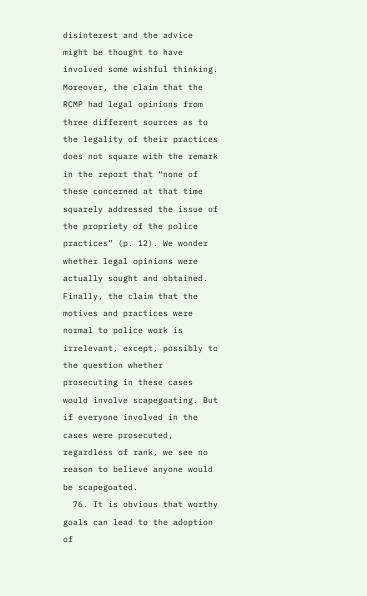disinterest and the advice might be thought to have involved some wishful thinking. Moreover, the claim that the RCMP had legal opinions from three different sources as to the legality of their practices does not square with the remark in the report that “none of these concerned at that time squarely addressed the issue of the propriety of the police practices” (p. 12). We wonder whether legal opinions were actually sought and obtained. Finally, the claim that the motives and practices were normal to police work is irrelevant, except, possibly to the question whether prosecuting in these cases would involve scapegoating. But if everyone involved in the cases were prosecuted, regardless of rank, we see no reason to believe anyone would be scapegoated.
  76. It is obvious that worthy goals can lead to the adoption of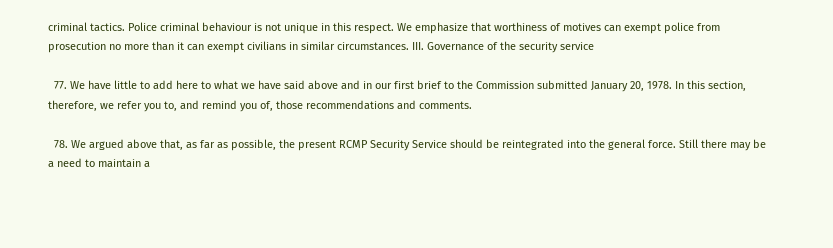criminal tactics. Police criminal behaviour is not unique in this respect. We emphasize that worthiness of motives can exempt police from prosecution no more than it can exempt civilians in similar circumstances. III. Governance of the security service

  77. We have little to add here to what we have said above and in our first brief to the Commission submitted January 20, 1978. In this section, therefore, we refer you to, and remind you of, those recommendations and comments.

  78. We argued above that, as far as possible, the present RCMP Security Service should be reintegrated into the general force. Still there may be a need to maintain a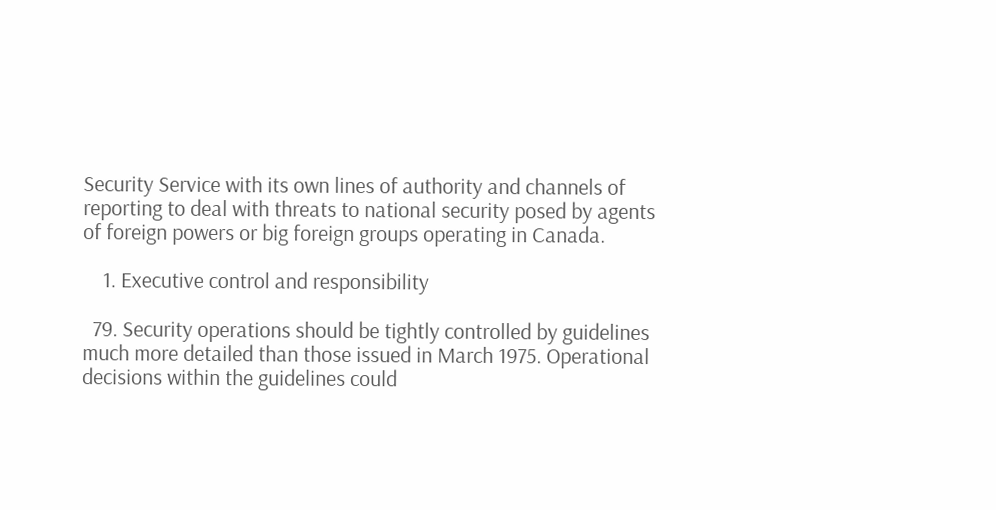Security Service with its own lines of authority and channels of reporting to deal with threats to national security posed by agents of foreign powers or big foreign groups operating in Canada.

    1. Executive control and responsibility

  79. Security operations should be tightly controlled by guidelines much more detailed than those issued in March 1975. Operational decisions within the guidelines could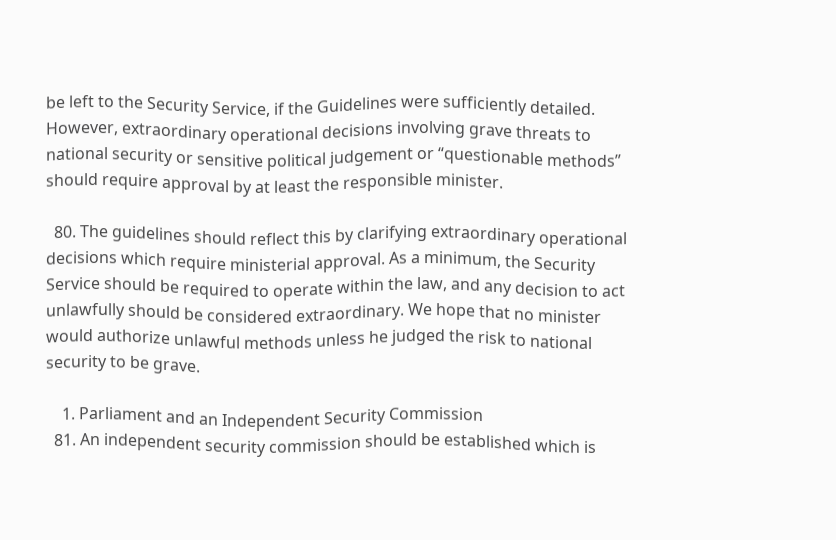be left to the Security Service, if the Guidelines were sufficiently detailed. However, extraordinary operational decisions involving grave threats to national security or sensitive political judgement or “questionable methods” should require approval by at least the responsible minister.

  80. The guidelines should reflect this by clarifying extraordinary operational decisions which require ministerial approval. As a minimum, the Security Service should be required to operate within the law, and any decision to act unlawfully should be considered extraordinary. We hope that no minister would authorize unlawful methods unless he judged the risk to national security to be grave.

    1. Parliament and an Independent Security Commission
  81. An independent security commission should be established which is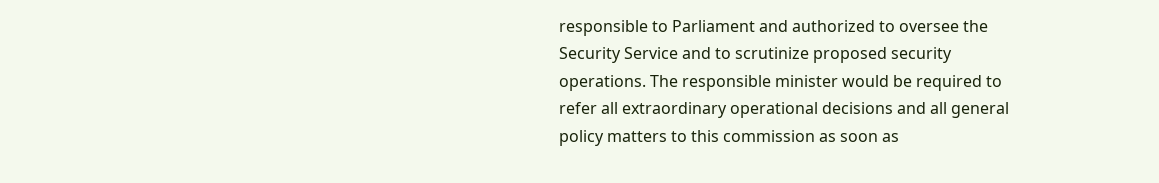responsible to Parliament and authorized to oversee the Security Service and to scrutinize proposed security operations. The responsible minister would be required to refer all extraordinary operational decisions and all general policy matters to this commission as soon as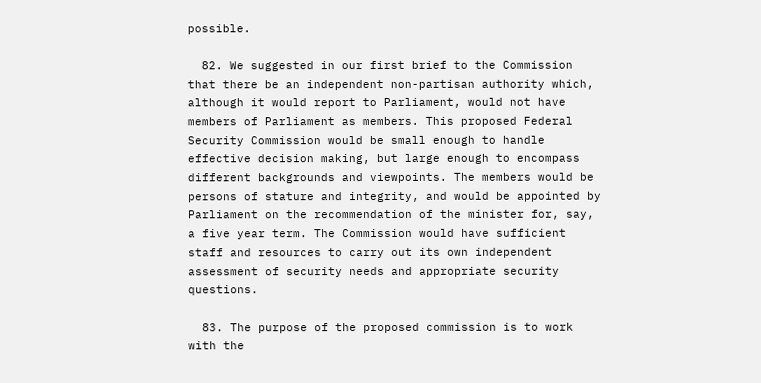possible.

  82. We suggested in our first brief to the Commission that there be an independent non-partisan authority which, although it would report to Parliament, would not have members of Parliament as members. This proposed Federal Security Commission would be small enough to handle effective decision making, but large enough to encompass different backgrounds and viewpoints. The members would be persons of stature and integrity, and would be appointed by Parliament on the recommendation of the minister for, say, a five year term. The Commission would have sufficient staff and resources to carry out its own independent assessment of security needs and appropriate security questions.

  83. The purpose of the proposed commission is to work with the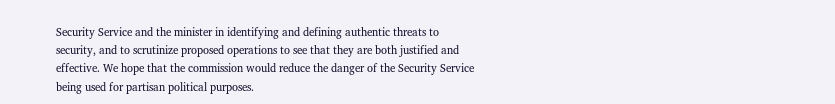Security Service and the minister in identifying and defining authentic threats to security, and to scrutinize proposed operations to see that they are both justified and effective. We hope that the commission would reduce the danger of the Security Service being used for partisan political purposes.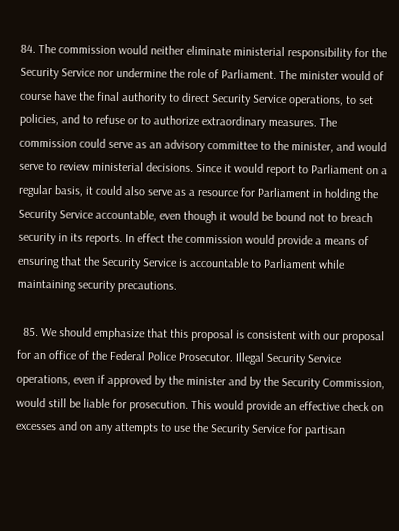84. The commission would neither eliminate ministerial responsibility for the Security Service nor undermine the role of Parliament. The minister would of course have the final authority to direct Security Service operations, to set policies, and to refuse or to authorize extraordinary measures. The commission could serve as an advisory committee to the minister, and would serve to review ministerial decisions. Since it would report to Parliament on a regular basis, it could also serve as a resource for Parliament in holding the Security Service accountable, even though it would be bound not to breach security in its reports. In effect the commission would provide a means of ensuring that the Security Service is accountable to Parliament while maintaining security precautions.

  85. We should emphasize that this proposal is consistent with our proposal for an office of the Federal Police Prosecutor. Illegal Security Service operations, even if approved by the minister and by the Security Commission, would still be liable for prosecution. This would provide an effective check on excesses and on any attempts to use the Security Service for partisan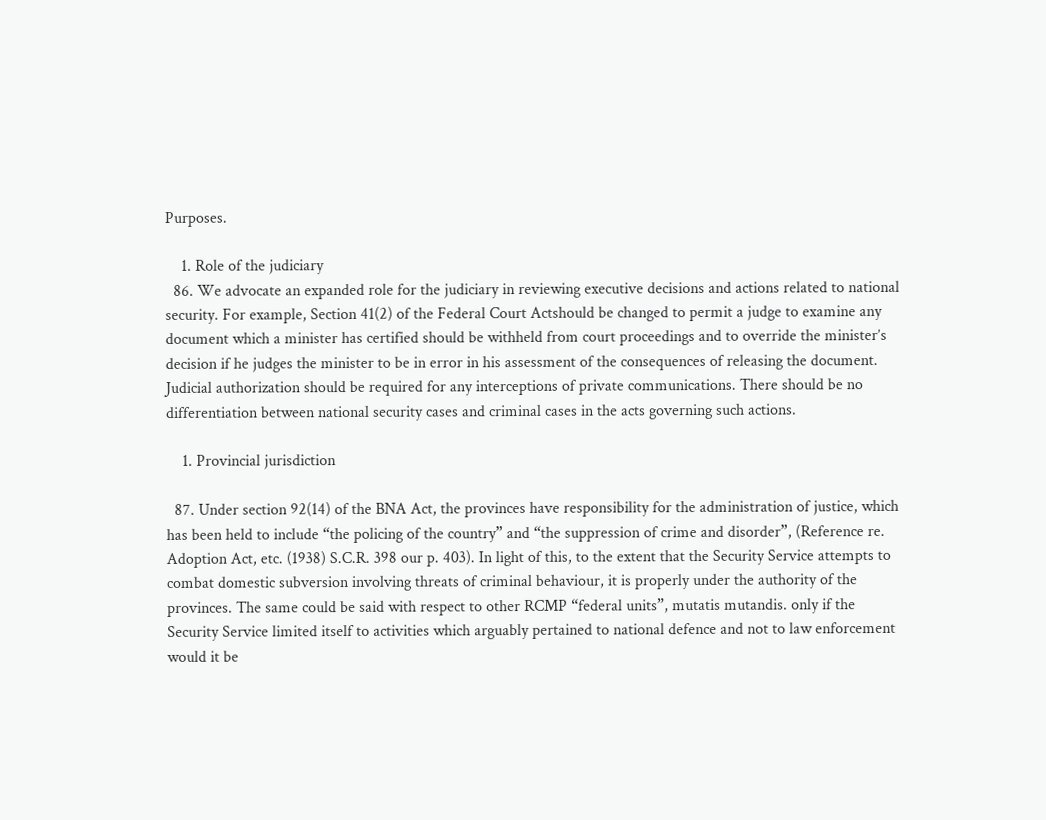Purposes.

    1. Role of the judiciary
  86. We advocate an expanded role for the judiciary in reviewing executive decisions and actions related to national security. For example, Section 41(2) of the Federal Court Actshould be changed to permit a judge to examine any document which a minister has certified should be withheld from court proceedings and to override the minister’s decision if he judges the minister to be in error in his assessment of the consequences of releasing the document. Judicial authorization should be required for any interceptions of private communications. There should be no differentiation between national security cases and criminal cases in the acts governing such actions.

    1. Provincial jurisdiction

  87. Under section 92(14) of the BNA Act, the provinces have responsibility for the administration of justice, which has been held to include “the policing of the country” and “the suppression of crime and disorder”, (Reference re. Adoption Act, etc. (1938) S.C.R. 398 our p. 403). In light of this, to the extent that the Security Service attempts to combat domestic subversion involving threats of criminal behaviour, it is properly under the authority of the provinces. The same could be said with respect to other RCMP “federal units”, mutatis mutandis. only if the Security Service limited itself to activities which arguably pertained to national defence and not to law enforcement would it be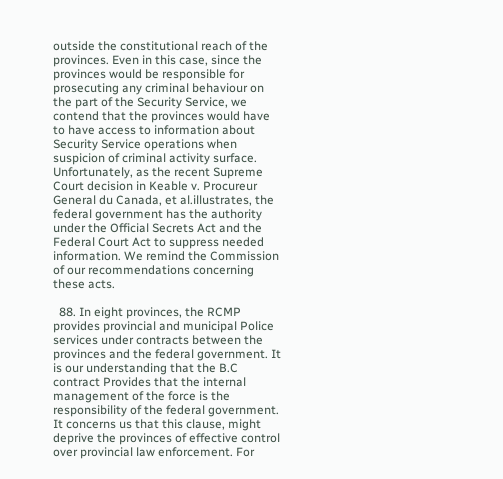outside the constitutional reach of the provinces. Even in this case, since the provinces would be responsible for prosecuting any criminal behaviour on the part of the Security Service, we contend that the provinces would have to have access to information about Security Service operations when suspicion of criminal activity surface. Unfortunately, as the recent Supreme Court decision in Keable v. Procureur General du Canada, et al.illustrates, the federal government has the authority under the Official Secrets Act and the Federal Court Act to suppress needed information. We remind the Commission of our recommendations concerning these acts.

  88. In eight provinces, the RCMP provides provincial and municipal Police services under contracts between the provinces and the federal government. It is our understanding that the B.C contract Provides that the internal management of the force is the responsibility of the federal government. It concerns us that this clause, might deprive the provinces of effective control over provincial law enforcement. For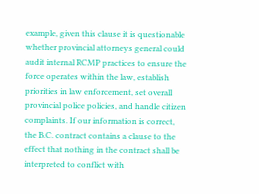example, given this clause it is questionable whether provincial attorneys general could audit internal RCMP practices to ensure the force operates within the law, establish priorities in law enforcement, set overall provincial police policies, and handle citizen complaints. If our information is correct, the B.C. contract contains a clause to the effect that nothing in the contract shall be interpreted to conflict with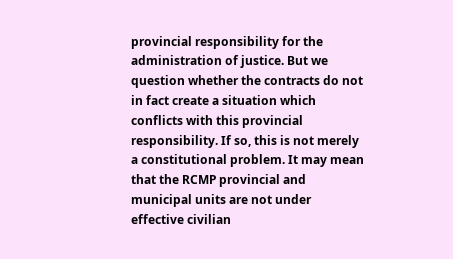provincial responsibility for the administration of justice. But we question whether the contracts do not in fact create a situation which conflicts with this provincial responsibility. If so, this is not merely a constitutional problem. It may mean that the RCMP provincial and municipal units are not under effective civilian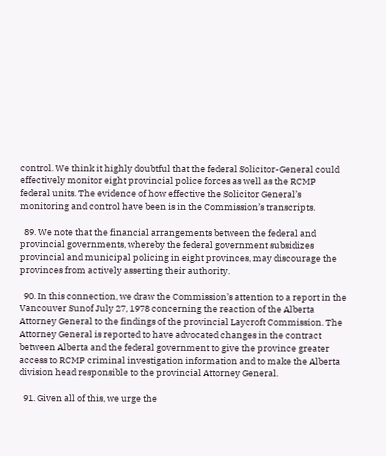control. We think it highly doubtful that the federal Solicitor-General could effectively monitor eight provincial police forces as well as the RCMP federal units. The evidence of how effective the Solicitor General’s monitoring and control have been is in the Commission’s transcripts.

  89. We note that the financial arrangements between the federal and provincial governments, whereby the federal government subsidizes provincial and municipal policing in eight provinces, may discourage the provinces from actively asserting their authority.

  90. In this connection, we draw the Commission’s attention to a report in the Vancouver Sunof July 27, 1978 concerning the reaction of the Alberta Attorney General to the findings of the provincial Laycroft Commission. The Attorney General is reported to have advocated changes in the contract between Alberta and the federal government to give the province greater access to RCMP criminal investigation information and to make the Alberta division head responsible to the provincial Attorney General.

  91. Given all of this, we urge the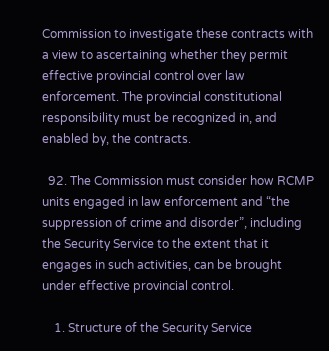Commission to investigate these contracts with a view to ascertaining whether they permit effective provincial control over law enforcement. The provincial constitutional responsibility must be recognized in, and enabled by, the contracts.

  92. The Commission must consider how RCMP units engaged in law enforcement and “the suppression of crime and disorder”, including the Security Service to the extent that it engages in such activities, can be brought under effective provincial control.

    1. Structure of the Security Service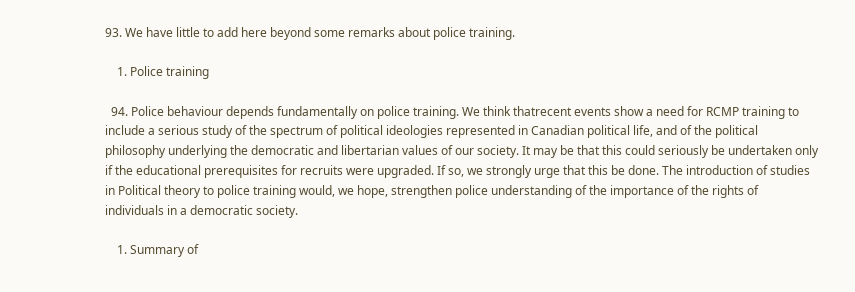93. We have little to add here beyond some remarks about police training.

    1. Police training

  94. Police behaviour depends fundamentally on police training. We think thatrecent events show a need for RCMP training to include a serious study of the spectrum of political ideologies represented in Canadian political life, and of the political philosophy underlying the democratic and libertarian values of our society. It may be that this could seriously be undertaken only if the educational prerequisites for recruits were upgraded. If so, we strongly urge that this be done. The introduction of studies in Political theory to police training would, we hope, strengthen police understanding of the importance of the rights of individuals in a democratic society.

    1. Summary of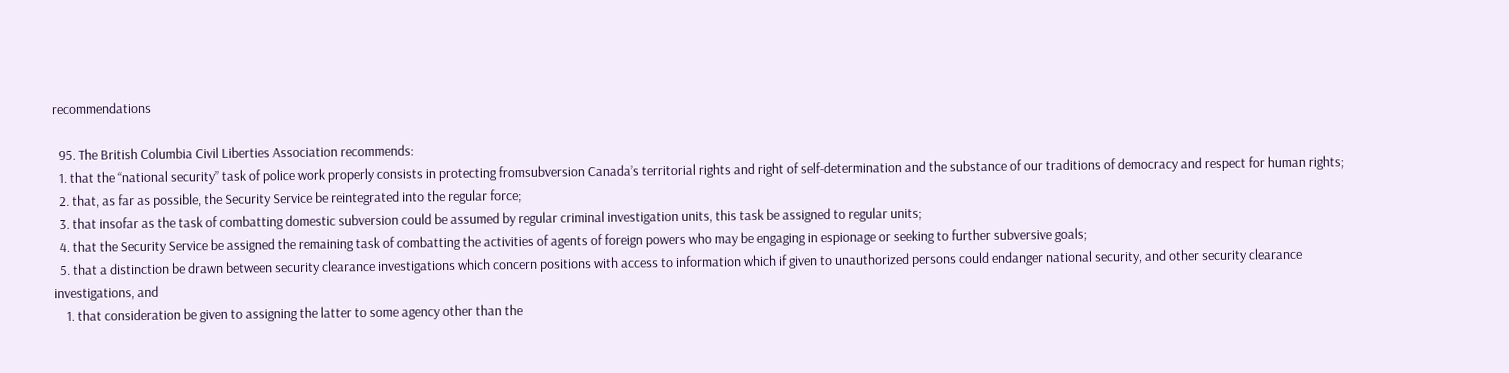recommendations

  95. The British Columbia Civil Liberties Association recommends:
  1. that the “national security” task of police work properly consists in protecting fromsubversion Canada’s territorial rights and right of self-determination and the substance of our traditions of democracy and respect for human rights;
  2. that, as far as possible, the Security Service be reintegrated into the regular force;
  3. that insofar as the task of combatting domestic subversion could be assumed by regular criminal investigation units, this task be assigned to regular units;
  4. that the Security Service be assigned the remaining task of combatting the activities of agents of foreign powers who may be engaging in espionage or seeking to further subversive goals;
  5. that a distinction be drawn between security clearance investigations which concern positions with access to information which if given to unauthorized persons could endanger national security, and other security clearance investigations, and
    1. that consideration be given to assigning the latter to some agency other than the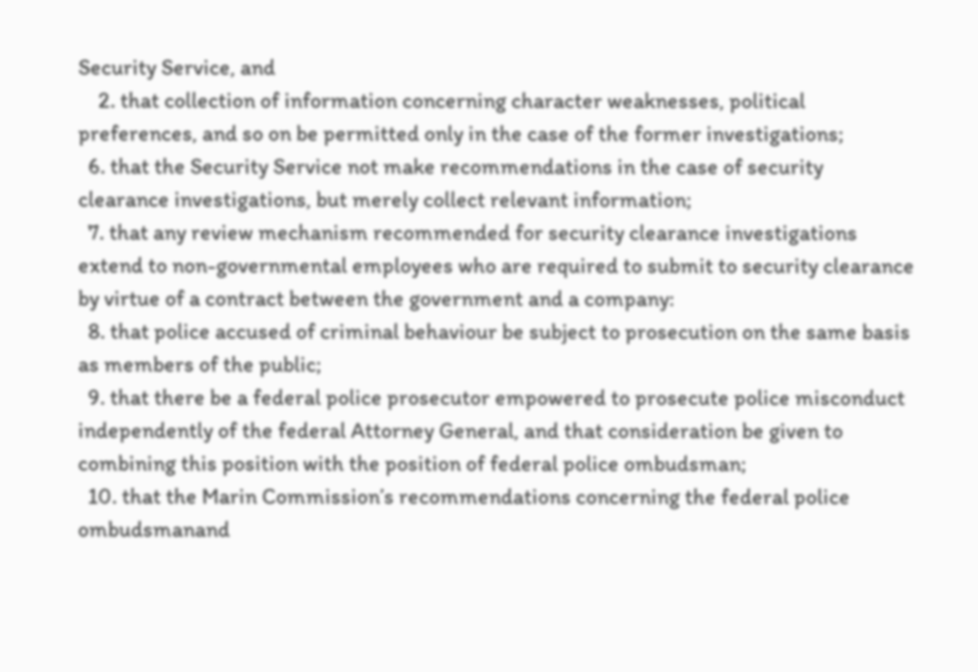Security Service, and
    2. that collection of information concerning character weaknesses, political preferences, and so on be permitted only in the case of the former investigations;
  6. that the Security Service not make recommendations in the case of security clearance investigations, but merely collect relevant information;
  7. that any review mechanism recommended for security clearance investigations extend to non-governmental employees who are required to submit to security clearance by virtue of a contract between the government and a company:
  8. that police accused of criminal behaviour be subject to prosecution on the same basis as members of the public;
  9. that there be a federal police prosecutor empowered to prosecute police misconduct independently of the federal Attorney General, and that consideration be given to combining this position with the position of federal police ombudsman;
  10. that the Marin Commission’s recommendations concerning the federal police ombudsmanand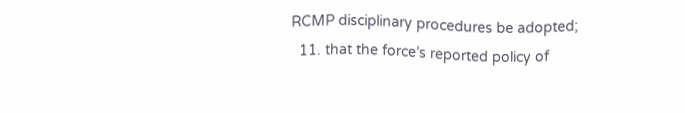RCMP disciplinary procedures be adopted;
  11. that the force’s reported policy of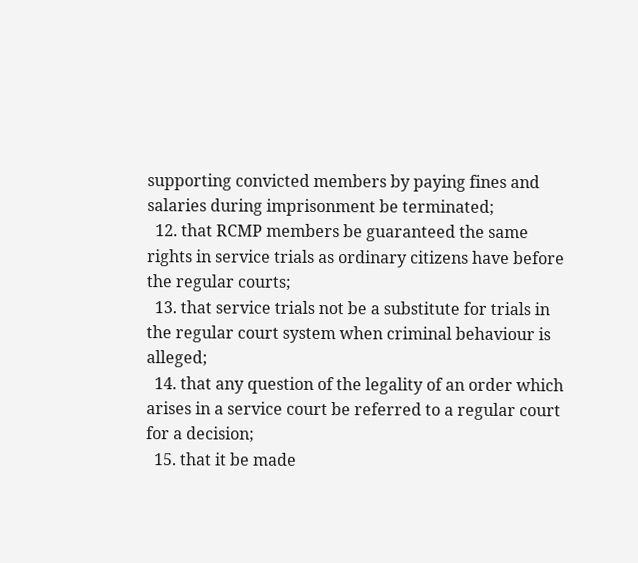supporting convicted members by paying fines and salaries during imprisonment be terminated;
  12. that RCMP members be guaranteed the same rights in service trials as ordinary citizens have before the regular courts;
  13. that service trials not be a substitute for trials in the regular court system when criminal behaviour is alleged;
  14. that any question of the legality of an order which arises in a service court be referred to a regular court for a decision;
  15. that it be made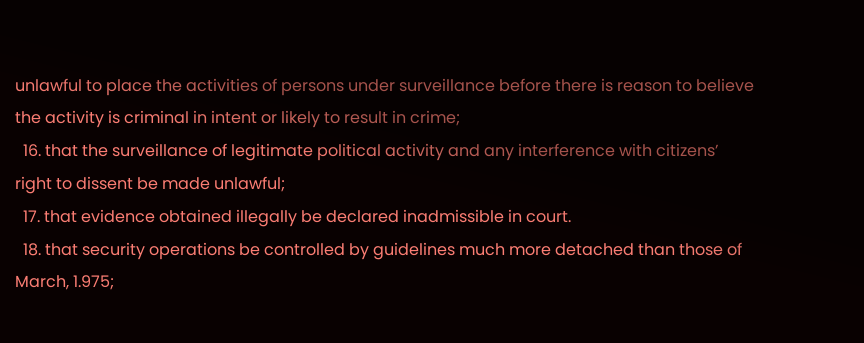unlawful to place the activities of persons under surveillance before there is reason to believe the activity is criminal in intent or likely to result in crime;
  16. that the surveillance of legitimate political activity and any interference with citizens’ right to dissent be made unlawful;
  17. that evidence obtained illegally be declared inadmissible in court.
  18. that security operations be controlled by guidelines much more detached than those of March, 1.975;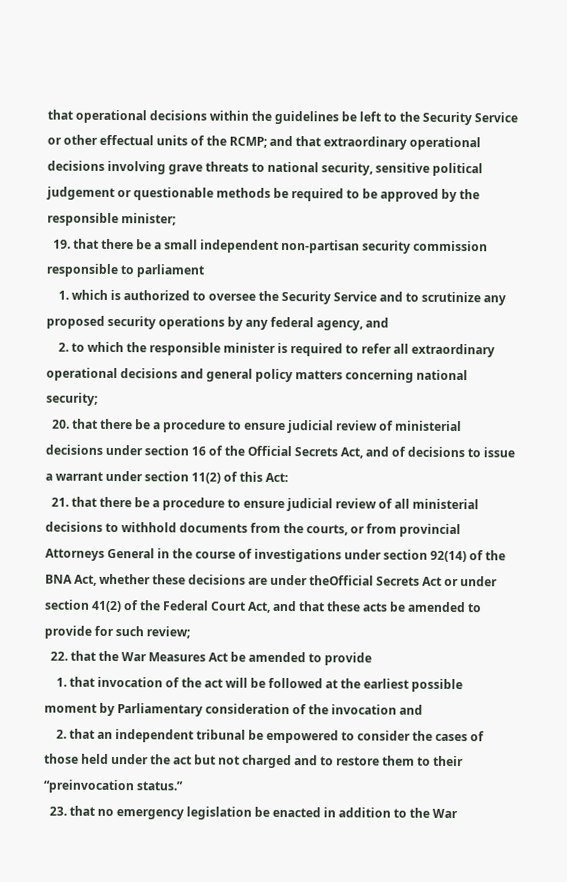that operational decisions within the guidelines be left to the Security Service or other effectual units of the RCMP; and that extraordinary operational decisions involving grave threats to national security, sensitive political judgement or questionable methods be required to be approved by the responsible minister;
  19. that there be a small independent non-partisan security commission responsible to parliament
    1. which is authorized to oversee the Security Service and to scrutinize any proposed security operations by any federal agency, and
    2. to which the responsible minister is required to refer all extraordinary operational decisions and general policy matters concerning national security;
  20. that there be a procedure to ensure judicial review of ministerial decisions under section 16 of the Official Secrets Act, and of decisions to issue a warrant under section 11(2) of this Act:
  21. that there be a procedure to ensure judicial review of all ministerial decisions to withhold documents from the courts, or from provincial Attorneys General in the course of investigations under section 92(14) of the BNA Act, whether these decisions are under theOfficial Secrets Act or under section 41(2) of the Federal Court Act, and that these acts be amended to provide for such review;
  22. that the War Measures Act be amended to provide
    1. that invocation of the act will be followed at the earliest possible moment by Parliamentary consideration of the invocation and
    2. that an independent tribunal be empowered to consider the cases of those held under the act but not charged and to restore them to their “preinvocation status.”
  23. that no emergency legislation be enacted in addition to the War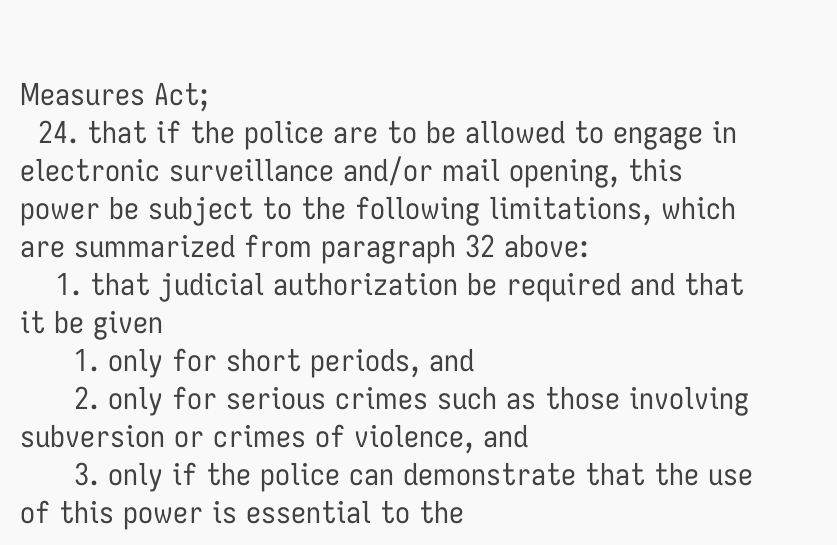Measures Act;
  24. that if the police are to be allowed to engage in electronic surveillance and/or mail opening, this power be subject to the following limitations, which are summarized from paragraph 32 above:
    1. that judicial authorization be required and that it be given
      1. only for short periods, and
      2. only for serious crimes such as those involving subversion or crimes of violence, and
      3. only if the police can demonstrate that the use of this power is essential to the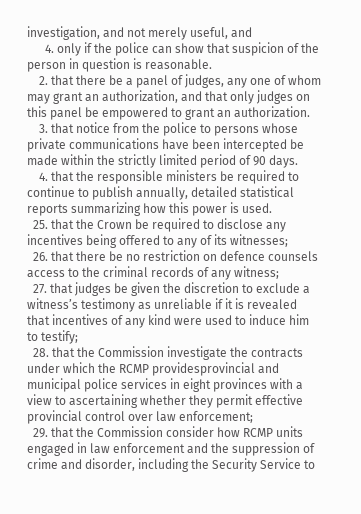investigation, and not merely useful, and
      4. only if the police can show that suspicion of the person in question is reasonable.
    2. that there be a panel of judges, any one of whom may grant an authorization, and that only judges on this panel be empowered to grant an authorization.
    3. that notice from the police to persons whose private communications have been intercepted be made within the strictly limited period of 90 days.
    4. that the responsible ministers be required to continue to publish annually, detailed statistical reports summarizing how this power is used.
  25. that the Crown be required to disclose any incentives being offered to any of its witnesses;
  26. that there be no restriction on defence counsels access to the criminal records of any witness;
  27. that judges be given the discretion to exclude a witness’s testimony as unreliable if it is revealed that incentives of any kind were used to induce him to testify;
  28. that the Commission investigate the contracts under which the RCMP providesprovincial and municipal police services in eight provinces with a view to ascertaining whether they permit effective provincial control over law enforcement;
  29. that the Commission consider how RCMP units engaged in law enforcement and the suppression of crime and disorder, including the Security Service to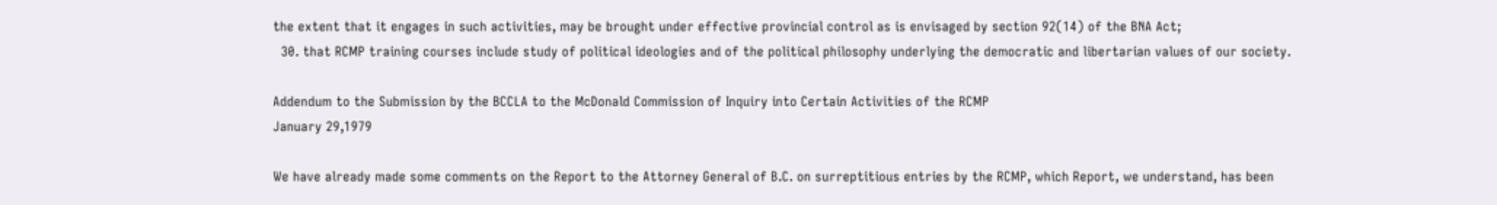the extent that it engages in such activities, may be brought under effective provincial control as is envisaged by section 92(14) of the BNA Act;
  30. that RCMP training courses include study of political ideologies and of the political philosophy underlying the democratic and libertarian values of our society.

Addendum to the Submission by the BCCLA to the McDonald Commission of Inquiry into Certain Activities of the RCMP
January 29,1979

We have already made some comments on the Report to the Attorney General of B.C. on surreptitious entries by the RCMP, which Report, we understand, has been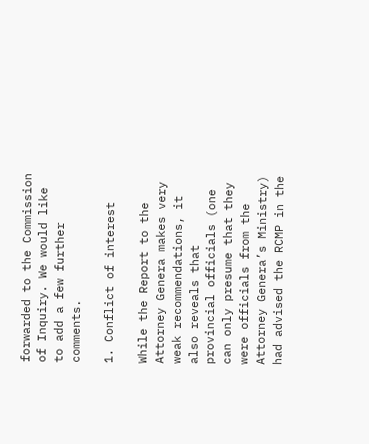forwarded to the Commission of Inquiry. We would like to add a few further comments.

1. Conflict of interest

While the Report to the Attorney Genera makes very weak recommendations, it also reveals that provincial officials (one can only presume that they were officials from the Attorney Genera’s Ministry) had advised the RCMP in the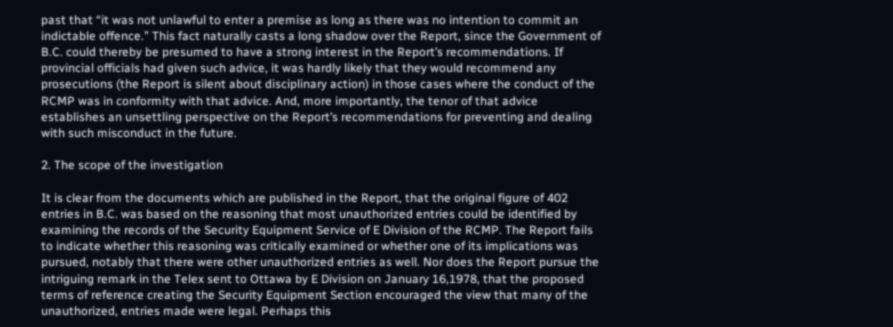past that “it was not unlawful to enter a premise as long as there was no intention to commit an indictable offence.” This fact naturally casts a long shadow over the Report, since the Government of B.C. could thereby be presumed to have a strong interest in the Report’s recommendations. If provincial officials had given such advice, it was hardly likely that they would recommend any prosecutions (the Report is silent about disciplinary action) in those cases where the conduct of the RCMP was in conformity with that advice. And, more importantly, the tenor of that advice establishes an unsettling perspective on the Report’s recommendations for preventing and dealing with such misconduct in the future.

2. The scope of the investigation

It is clear from the documents which are published in the Report, that the original figure of 402 entries in B.C. was based on the reasoning that most unauthorized entries could be identified by examining the records of the Security Equipment Service of E Division of the RCMP. The Report fails to indicate whether this reasoning was critically examined or whether one of its implications was pursued, notably that there were other unauthorized entries as well. Nor does the Report pursue the intriguing remark in the Telex sent to Ottawa by E Division on January 16,1978, that the proposed terms of reference creating the Security Equipment Section encouraged the view that many of the unauthorized, entries made were legal. Perhaps this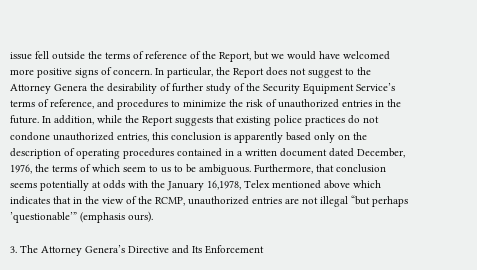issue fell outside the terms of reference of the Report, but we would have welcomed more positive signs of concern. In particular, the Report does not suggest to the Attorney Genera the desirability of further study of the Security Equipment Service’s terms of reference, and procedures to minimize the risk of unauthorized entries in the future. In addition, while the Report suggests that existing police practices do not condone unauthorized entries, this conclusion is apparently based only on the description of operating procedures contained in a written document dated December, 1976, the terms of which seem to us to be ambiguous. Furthermore, that conclusion seems potentially at odds with the January 16,1978, Telex mentioned above which indicates that in the view of the RCMP, unauthorized entries are not illegal “but perhaps ’questionable’” (emphasis ours).

3. The Attorney Genera’s Directive and Its Enforcement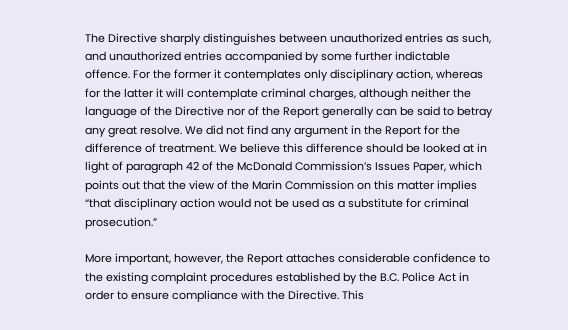The Directive sharply distinguishes between unauthorized entries as such, and unauthorized entries accompanied by some further indictable offence. For the former it contemplates only disciplinary action, whereas for the latter it will contemplate criminal charges, although neither the language of the Directive nor of the Report generally can be said to betray any great resolve. We did not find any argument in the Report for the difference of treatment. We believe this difference should be looked at in light of paragraph 42 of the McDonald Commission’s Issues Paper, which points out that the view of the Marin Commission on this matter implies “that disciplinary action would not be used as a substitute for criminal prosecution.”

More important, however, the Report attaches considerable confidence to the existing complaint procedures established by the B.C. Police Act in order to ensure compliance with the Directive. This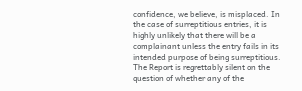confidence, we believe, is misplaced. In the case of surreptitious entries, it is highly unlikely that there will be a complainant unless the entry fails in its intended purpose of being surreptitious. The Report is regrettably silent on the question of whether any of the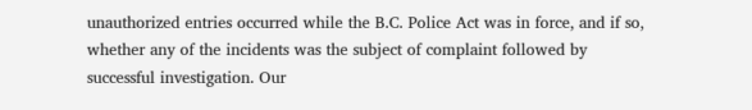unauthorized entries occurred while the B.C. Police Act was in force, and if so, whether any of the incidents was the subject of complaint followed by successful investigation. Our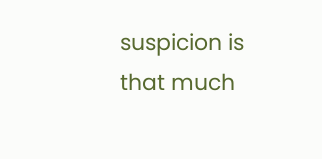suspicion is that much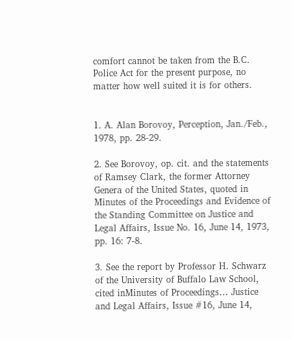comfort cannot be taken from the B.C. Police Act for the present purpose, no matter how well suited it is for others.


1. A. Alan Borovoy, Perception, Jan./Feb., 1978, pp. 28-29.

2. See Borovoy, op. cit. and the statements of Ramsey Clark, the former Attorney Genera of the United States, quoted in Minutes of the Proceedings and Evidence of the Standing Committee on Justice and Legal Affairs, Issue No. 16, June 14, 1973, pp. 16: 7-8.

3. See the report by Professor H. Schwarz of the University of Buffalo Law School, cited inMinutes of Proceedings… Justice and Legal Affairs, Issue #16, June 14,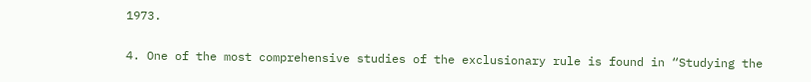1973.

4. One of the most comprehensive studies of the exclusionary rule is found in “Studying the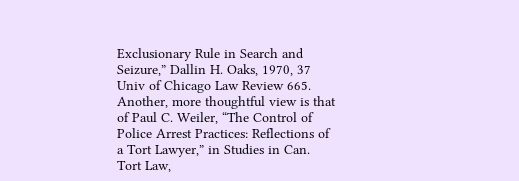Exclusionary Rule in Search and Seizure,” Dallin H. Oaks, 1970, 37 Univ of Chicago Law Review 665. Another, more thoughtful view is that of Paul C. Weiler, “The Control of Police Arrest Practices: Reflections of a Tort Lawyer,” in Studies in Can. Tort Law,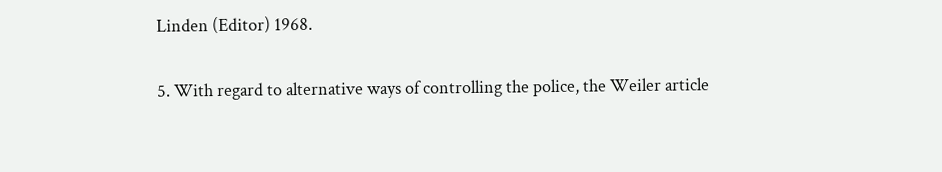Linden (Editor) 1968.

5. With regard to alternative ways of controlling the police, the Weiler article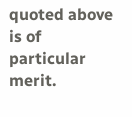quoted above is of particular merit.